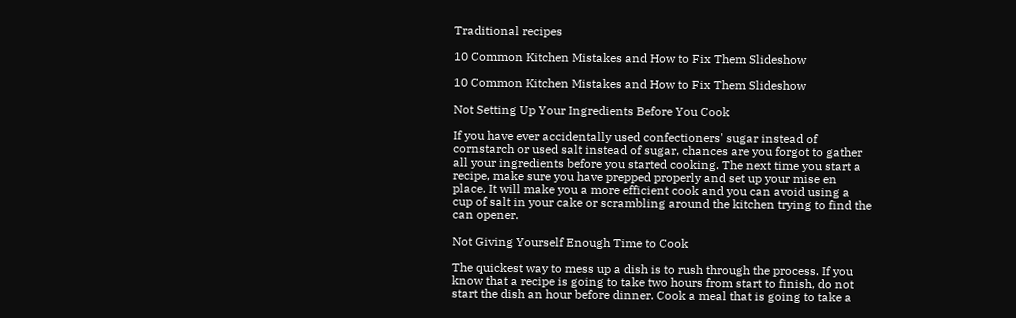Traditional recipes

10 Common Kitchen Mistakes and How to Fix Them Slideshow

10 Common Kitchen Mistakes and How to Fix Them Slideshow

Not Setting Up Your Ingredients Before You Cook

If you have ever accidentally used confectioners' sugar instead of cornstarch or used salt instead of sugar, chances are you forgot to gather all your ingredients before you started cooking. The next time you start a recipe, make sure you have prepped properly and set up your mise en place. It will make you a more efficient cook and you can avoid using a cup of salt in your cake or scrambling around the kitchen trying to find the can opener.

Not Giving Yourself Enough Time to Cook

The quickest way to mess up a dish is to rush through the process. If you know that a recipe is going to take two hours from start to finish, do not start the dish an hour before dinner. Cook a meal that is going to take a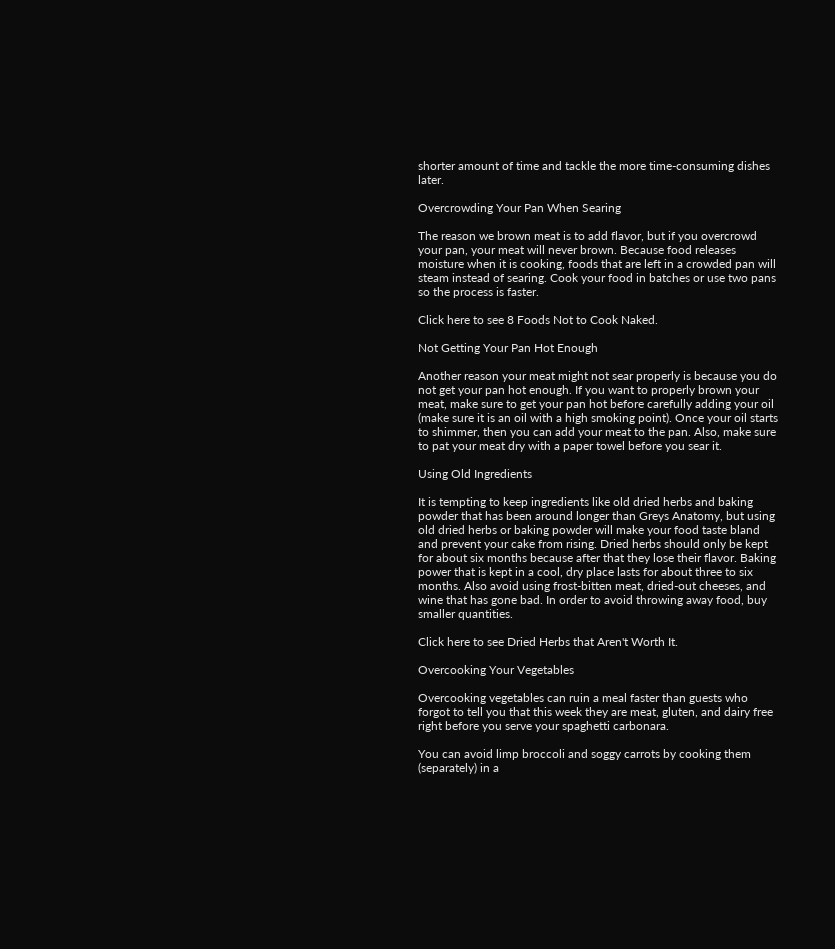shorter amount of time and tackle the more time-consuming dishes later.

Overcrowding Your Pan When Searing

The reason we brown meat is to add flavor, but if you overcrowd your pan, your meat will never brown. Because food releases moisture when it is cooking, foods that are left in a crowded pan will steam instead of searing. Cook your food in batches or use two pans so the process is faster.

Click here to see 8 Foods Not to Cook Naked.

Not Getting Your Pan Hot Enough

Another reason your meat might not sear properly is because you do not get your pan hot enough. If you want to properly brown your meat, make sure to get your pan hot before carefully adding your oil (make sure it is an oil with a high smoking point). Once your oil starts to shimmer, then you can add your meat to the pan. Also, make sure to pat your meat dry with a paper towel before you sear it.

Using Old Ingredients

It is tempting to keep ingredients like old dried herbs and baking powder that has been around longer than Greys Anatomy, but using old dried herbs or baking powder will make your food taste bland and prevent your cake from rising. Dried herbs should only be kept for about six months because after that they lose their flavor. Baking power that is kept in a cool, dry place lasts for about three to six months. Also avoid using frost-bitten meat, dried-out cheeses, and wine that has gone bad. In order to avoid throwing away food, buy smaller quantities.

Click here to see Dried Herbs that Aren't Worth It.

Overcooking Your Vegetables

Overcooking vegetables can ruin a meal faster than guests who forgot to tell you that this week they are meat, gluten, and dairy free right before you serve your spaghetti carbonara.

You can avoid limp broccoli and soggy carrots by cooking them (separately) in a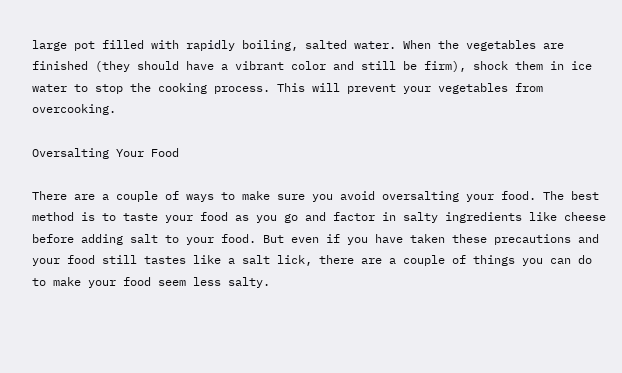large pot filled with rapidly boiling, salted water. When the vegetables are finished (they should have a vibrant color and still be firm), shock them in ice water to stop the cooking process. This will prevent your vegetables from overcooking.

Oversalting Your Food

There are a couple of ways to make sure you avoid oversalting your food. The best method is to taste your food as you go and factor in salty ingredients like cheese before adding salt to your food. But even if you have taken these precautions and your food still tastes like a salt lick, there are a couple of things you can do to make your food seem less salty.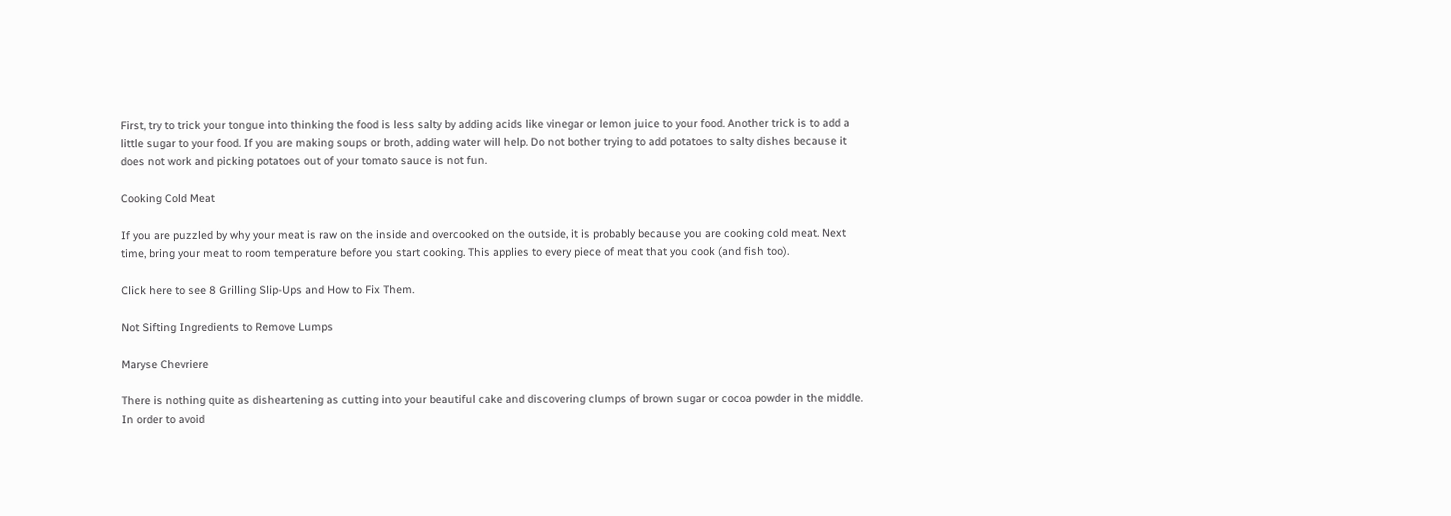First, try to trick your tongue into thinking the food is less salty by adding acids like vinegar or lemon juice to your food. Another trick is to add a little sugar to your food. If you are making soups or broth, adding water will help. Do not bother trying to add potatoes to salty dishes because it does not work and picking potatoes out of your tomato sauce is not fun.

Cooking Cold Meat

If you are puzzled by why your meat is raw on the inside and overcooked on the outside, it is probably because you are cooking cold meat. Next time, bring your meat to room temperature before you start cooking. This applies to every piece of meat that you cook (and fish too).

Click here to see 8 Grilling Slip-Ups and How to Fix Them.

Not Sifting Ingredients to Remove Lumps

Maryse Chevriere

There is nothing quite as disheartening as cutting into your beautiful cake and discovering clumps of brown sugar or cocoa powder in the middle. In order to avoid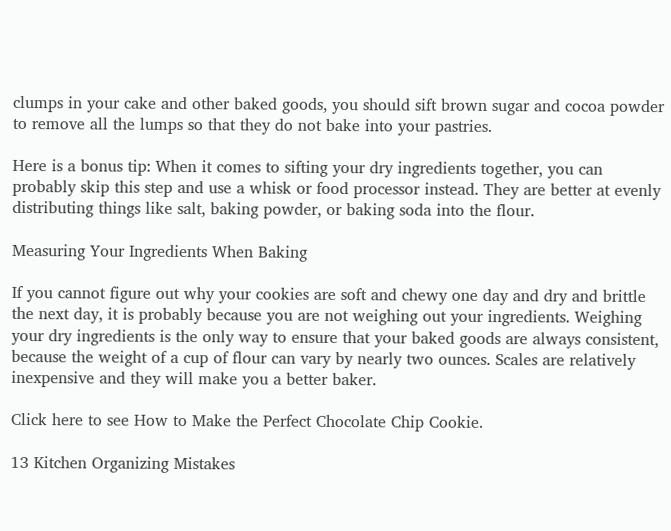clumps in your cake and other baked goods, you should sift brown sugar and cocoa powder to remove all the lumps so that they do not bake into your pastries.

Here is a bonus tip: When it comes to sifting your dry ingredients together, you can probably skip this step and use a whisk or food processor instead. They are better at evenly distributing things like salt, baking powder, or baking soda into the flour.

Measuring Your Ingredients When Baking

If you cannot figure out why your cookies are soft and chewy one day and dry and brittle the next day, it is probably because you are not weighing out your ingredients. Weighing your dry ingredients is the only way to ensure that your baked goods are always consistent, because the weight of a cup of flour can vary by nearly two ounces. Scales are relatively inexpensive and they will make you a better baker.

Click here to see How to Make the Perfect Chocolate Chip Cookie.

13 Kitchen Organizing Mistakes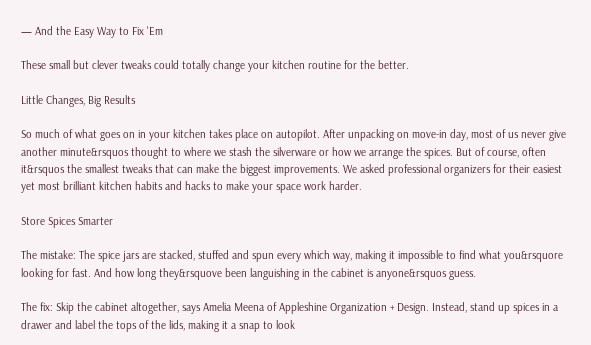— And the Easy Way to Fix 'Em

These small but clever tweaks could totally change your kitchen routine for the better.

Little Changes, Big Results

So much of what goes on in your kitchen takes place on autopilot. After unpacking on move-in day, most of us never give another minute&rsquos thought to where we stash the silverware or how we arrange the spices. But of course, often it&rsquos the smallest tweaks that can make the biggest improvements. We asked professional organizers for their easiest yet most brilliant kitchen habits and hacks to make your space work harder.

Store Spices Smarter

The mistake: The spice jars are stacked, stuffed and spun every which way, making it impossible to find what you&rsquore looking for fast. And how long they&rsquove been languishing in the cabinet is anyone&rsquos guess.

The fix: Skip the cabinet altogether, says Amelia Meena of Appleshine Organization + Design. Instead, stand up spices in a drawer and label the tops of the lids, making it a snap to look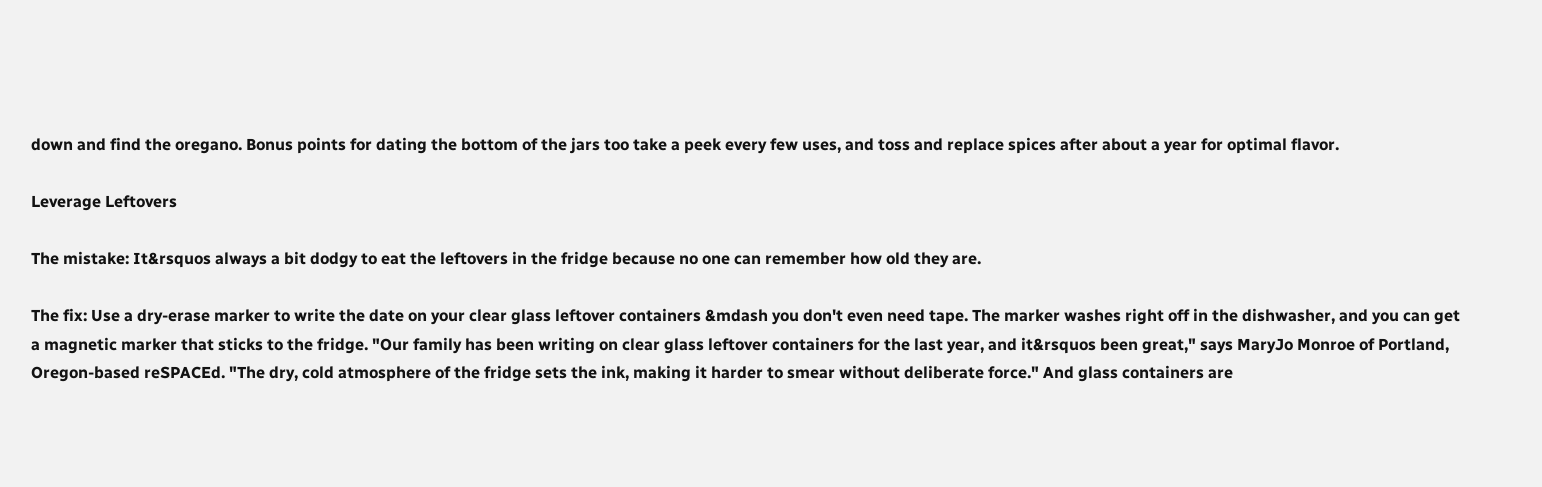down and find the oregano. Bonus points for dating the bottom of the jars too take a peek every few uses, and toss and replace spices after about a year for optimal flavor.

Leverage Leftovers

The mistake: It&rsquos always a bit dodgy to eat the leftovers in the fridge because no one can remember how old they are.

The fix: Use a dry-erase marker to write the date on your clear glass leftover containers &mdash you don't even need tape. The marker washes right off in the dishwasher, and you can get a magnetic marker that sticks to the fridge. "Our family has been writing on clear glass leftover containers for the last year, and it&rsquos been great," says MaryJo Monroe of Portland, Oregon-based reSPACEd. "The dry, cold atmosphere of the fridge sets the ink, making it harder to smear without deliberate force." And glass containers are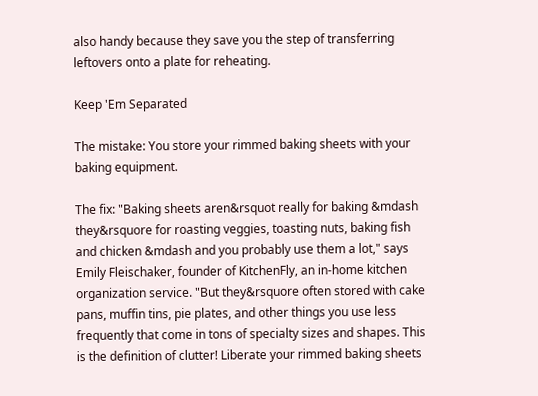also handy because they save you the step of transferring leftovers onto a plate for reheating.

Keep 'Em Separated

The mistake: You store your rimmed baking sheets with your baking equipment.

The fix: "Baking sheets aren&rsquot really for baking &mdash they&rsquore for roasting veggies, toasting nuts, baking fish and chicken &mdash and you probably use them a lot," says Emily Fleischaker, founder of KitchenFly, an in-home kitchen organization service. "But they&rsquore often stored with cake pans, muffin tins, pie plates, and other things you use less frequently that come in tons of specialty sizes and shapes. This is the definition of clutter! Liberate your rimmed baking sheets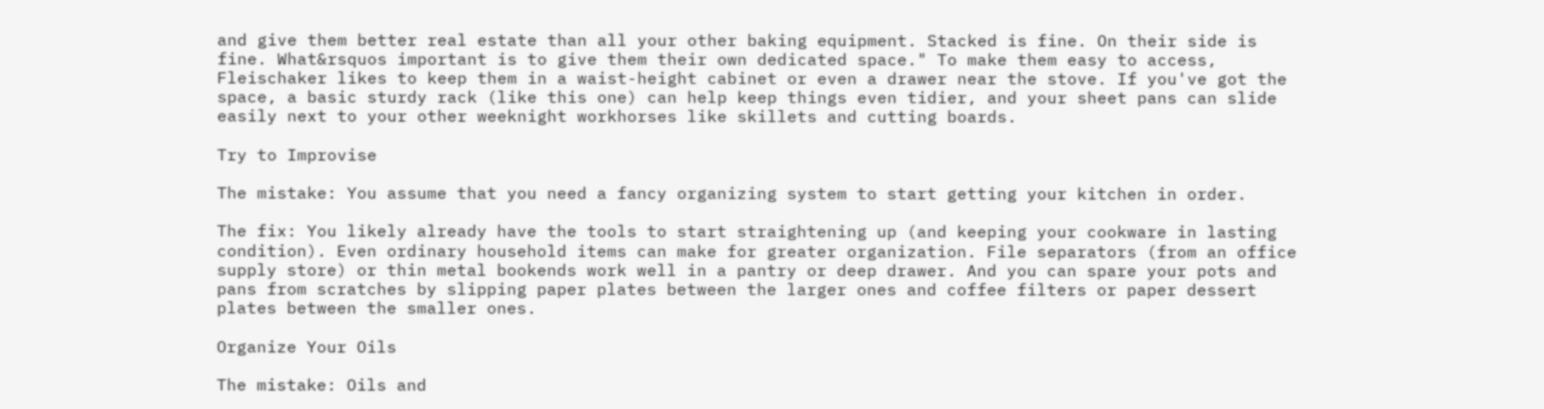and give them better real estate than all your other baking equipment. Stacked is fine. On their side is fine. What&rsquos important is to give them their own dedicated space." To make them easy to access, Fleischaker likes to keep them in a waist-height cabinet or even a drawer near the stove. If you've got the space, a basic sturdy rack (like this one) can help keep things even tidier, and your sheet pans can slide easily next to your other weeknight workhorses like skillets and cutting boards.

Try to Improvise

The mistake: You assume that you need a fancy organizing system to start getting your kitchen in order.

The fix: You likely already have the tools to start straightening up (and keeping your cookware in lasting condition). Even ordinary household items can make for greater organization. File separators (from an office supply store) or thin metal bookends work well in a pantry or deep drawer. And you can spare your pots and pans from scratches by slipping paper plates between the larger ones and coffee filters or paper dessert plates between the smaller ones.

Organize Your Oils

The mistake: Oils and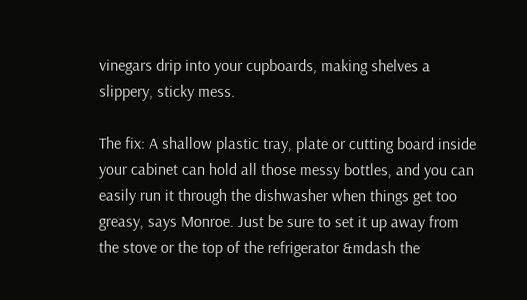vinegars drip into your cupboards, making shelves a slippery, sticky mess.

The fix: A shallow plastic tray, plate or cutting board inside your cabinet can hold all those messy bottles, and you can easily run it through the dishwasher when things get too greasy, says Monroe. Just be sure to set it up away from the stove or the top of the refrigerator &mdash the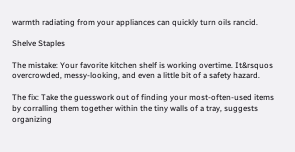warmth radiating from your appliances can quickly turn oils rancid.

Shelve Staples

The mistake: Your favorite kitchen shelf is working overtime. It&rsquos overcrowded, messy-looking, and even a little bit of a safety hazard.

The fix: Take the guesswork out of finding your most-often-used items by corralling them together within the tiny walls of a tray, suggests organizing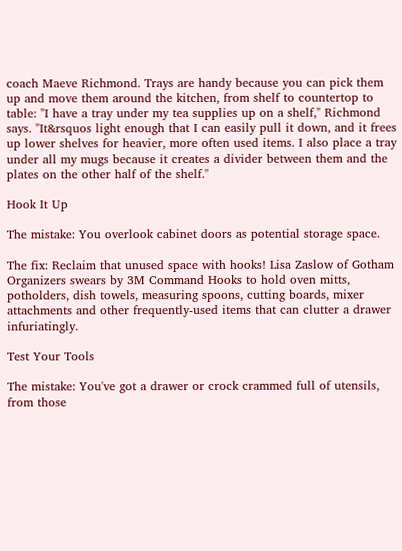coach Maeve Richmond. Trays are handy because you can pick them up and move them around the kitchen, from shelf to countertop to table: "I have a tray under my tea supplies up on a shelf," Richmond says. "It&rsquos light enough that I can easily pull it down, and it frees up lower shelves for heavier, more often used items. I also place a tray under all my mugs because it creates a divider between them and the plates on the other half of the shelf."

Hook It Up

The mistake: You overlook cabinet doors as potential storage space.

The fix: Reclaim that unused space with hooks! Lisa Zaslow of Gotham Organizers swears by 3M Command Hooks to hold oven mitts, potholders, dish towels, measuring spoons, cutting boards, mixer attachments and other frequently-used items that can clutter a drawer infuriatingly.

Test Your Tools

The mistake: You've got a drawer or crock crammed full of utensils, from those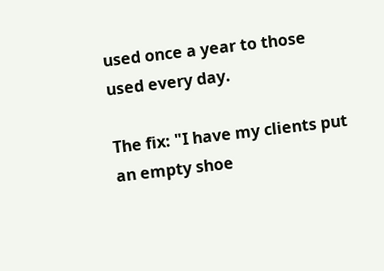used once a year to those used every day.

The fix: "I have my clients put an empty shoe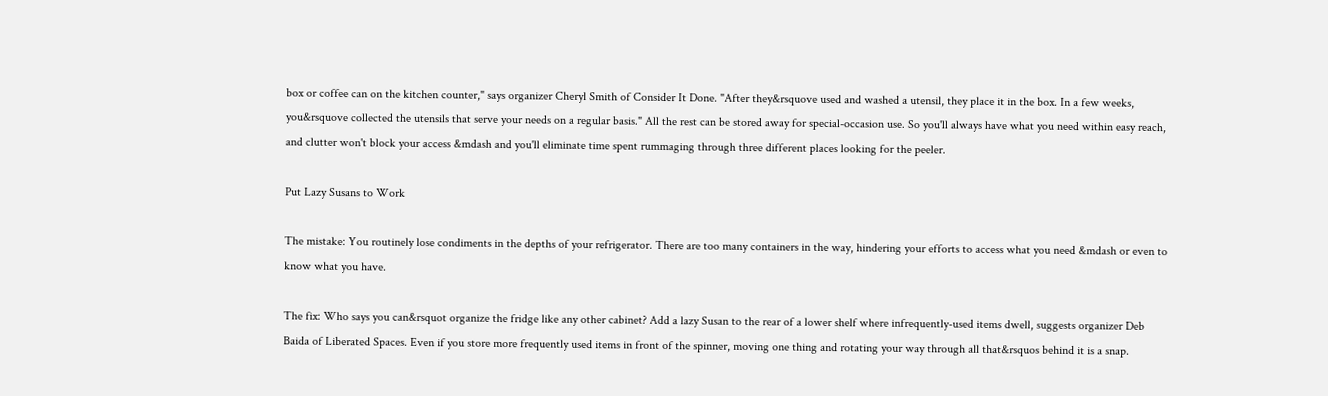box or coffee can on the kitchen counter," says organizer Cheryl Smith of Consider It Done. "After they&rsquove used and washed a utensil, they place it in the box. In a few weeks, you&rsquove collected the utensils that serve your needs on a regular basis." All the rest can be stored away for special-occasion use. So you'll always have what you need within easy reach, and clutter won't block your access &mdash and you'll eliminate time spent rummaging through three different places looking for the peeler.

Put Lazy Susans to Work

The mistake: You routinely lose condiments in the depths of your refrigerator. There are too many containers in the way, hindering your efforts to access what you need &mdash or even to know what you have.

The fix: Who says you can&rsquot organize the fridge like any other cabinet? Add a lazy Susan to the rear of a lower shelf where infrequently-used items dwell, suggests organizer Deb Baida of Liberated Spaces. Even if you store more frequently used items in front of the spinner, moving one thing and rotating your way through all that&rsquos behind it is a snap.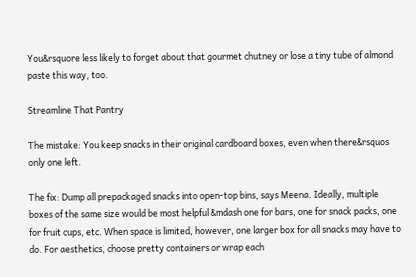You&rsquore less likely to forget about that gourmet chutney or lose a tiny tube of almond paste this way, too.

Streamline That Pantry

The mistake: You keep snacks in their original cardboard boxes, even when there&rsquos only one left.

The fix: Dump all prepackaged snacks into open-top bins, says Meena. Ideally, multiple boxes of the same size would be most helpful &mdash one for bars, one for snack packs, one for fruit cups, etc. When space is limited, however, one larger box for all snacks may have to do. For aesthetics, choose pretty containers or wrap each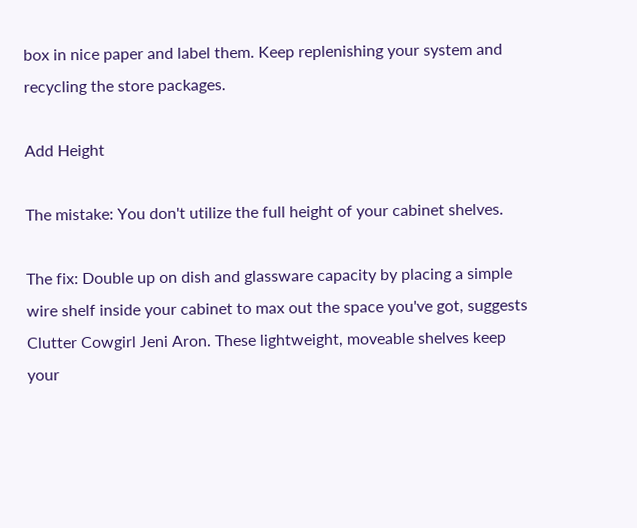box in nice paper and label them. Keep replenishing your system and recycling the store packages.

Add Height

The mistake: You don't utilize the full height of your cabinet shelves.

The fix: Double up on dish and glassware capacity by placing a simple wire shelf inside your cabinet to max out the space you've got, suggests Clutter Cowgirl Jeni Aron. These lightweight, moveable shelves keep your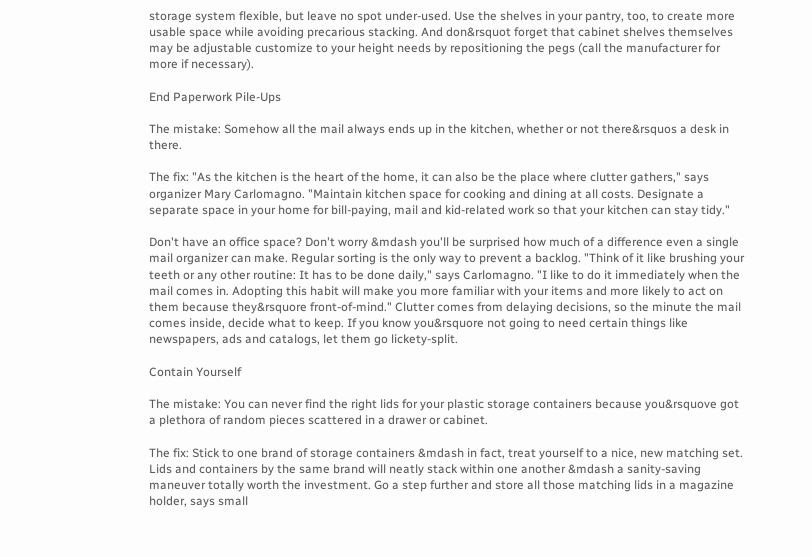storage system flexible, but leave no spot under-used. Use the shelves in your pantry, too, to create more usable space while avoiding precarious stacking. And don&rsquot forget that cabinet shelves themselves may be adjustable customize to your height needs by repositioning the pegs (call the manufacturer for more if necessary).

End Paperwork Pile-Ups

The mistake: Somehow all the mail always ends up in the kitchen, whether or not there&rsquos a desk in there.

The fix: "As the kitchen is the heart of the home, it can also be the place where clutter gathers," says organizer Mary Carlomagno. "Maintain kitchen space for cooking and dining at all costs. Designate a separate space in your home for bill-paying, mail and kid-related work so that your kitchen can stay tidy."

Don't have an office space? Don't worry &mdash you'll be surprised how much of a difference even a single mail organizer can make. Regular sorting is the only way to prevent a backlog. "Think of it like brushing your teeth or any other routine: It has to be done daily," says Carlomagno. "I like to do it immediately when the mail comes in. Adopting this habit will make you more familiar with your items and more likely to act on them because they&rsquore front-of-mind." Clutter comes from delaying decisions, so the minute the mail comes inside, decide what to keep. If you know you&rsquore not going to need certain things like newspapers, ads and catalogs, let them go lickety-split.

Contain Yourself

The mistake: You can never find the right lids for your plastic storage containers because you&rsquove got a plethora of random pieces scattered in a drawer or cabinet.

The fix: Stick to one brand of storage containers &mdash in fact, treat yourself to a nice, new matching set. Lids and containers by the same brand will neatly stack within one another &mdash a sanity-saving maneuver totally worth the investment. Go a step further and store all those matching lids in a magazine holder, says small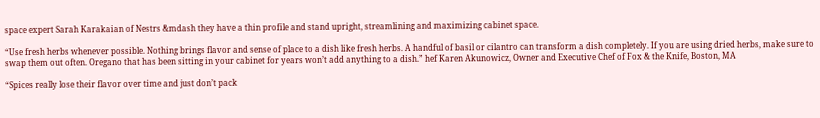space expert Sarah Karakaian of Nestrs &mdash they have a thin profile and stand upright, streamlining and maximizing cabinet space.

“Use fresh herbs whenever possible. Nothing brings flavor and sense of place to a dish like fresh herbs. A handful of basil or cilantro can transform a dish completely. If you are using dried herbs, make sure to swap them out often. Oregano that has been sitting in your cabinet for years won’t add anything to a dish.” hef Karen Akunowicz, Owner and Executive Chef of Fox & the Knife, Boston, MA

“Spices really lose their flavor over time and just don’t pack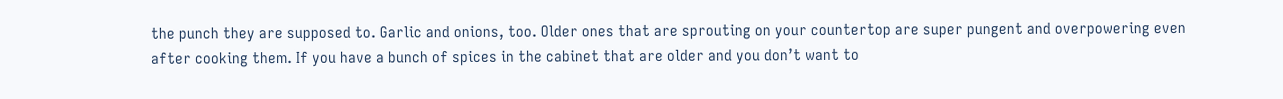the punch they are supposed to. Garlic and onions, too. Older ones that are sprouting on your countertop are super pungent and overpowering even after cooking them. If you have a bunch of spices in the cabinet that are older and you don’t want to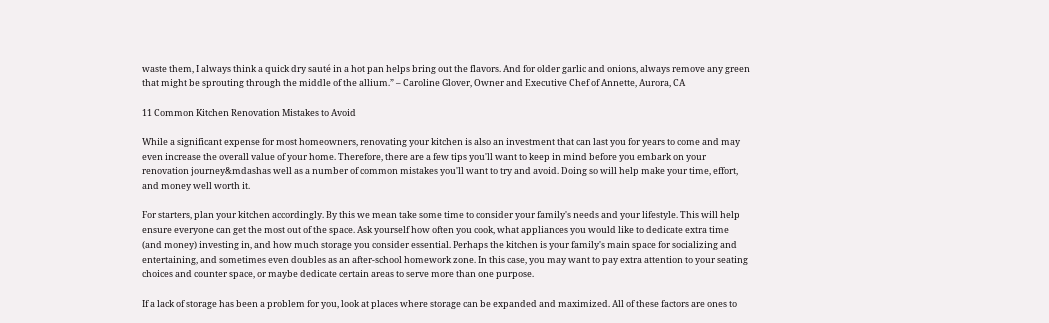waste them, I always think a quick dry sauté in a hot pan helps bring out the flavors. And for older garlic and onions, always remove any green that might be sprouting through the middle of the allium.” – Caroline Glover, Owner and Executive Chef of Annette, Aurora, CA

11 Common Kitchen Renovation Mistakes to Avoid

While a significant expense for most homeowners, renovating your kitchen is also an investment that can last you for years to come and may even increase the overall value of your home. Therefore, there are a few tips you'll want to keep in mind before you embark on your renovation journey&mdashas well as a number of common mistakes you'll want to try and avoid. Doing so will help make your time, effort, and money well worth it.

For starters, plan your kitchen accordingly. By this we mean take some time to consider your family's needs and your lifestyle. This will help ensure everyone can get the most out of the space. Ask yourself how often you cook, what appliances you would like to dedicate extra time (and money) investing in, and how much storage you consider essential. Perhaps the kitchen is your family's main space for socializing and entertaining, and sometimes even doubles as an after-school homework zone. In this case, you may want to pay extra attention to your seating choices and counter space, or maybe dedicate certain areas to serve more than one purpose.

If a lack of storage has been a problem for you, look at places where storage can be expanded and maximized. All of these factors are ones to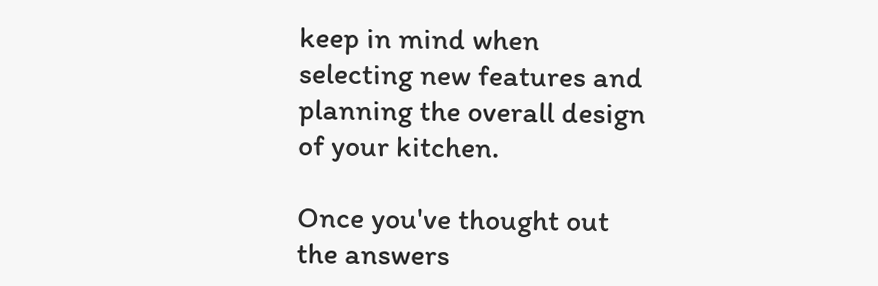keep in mind when selecting new features and planning the overall design of your kitchen.

Once you've thought out the answers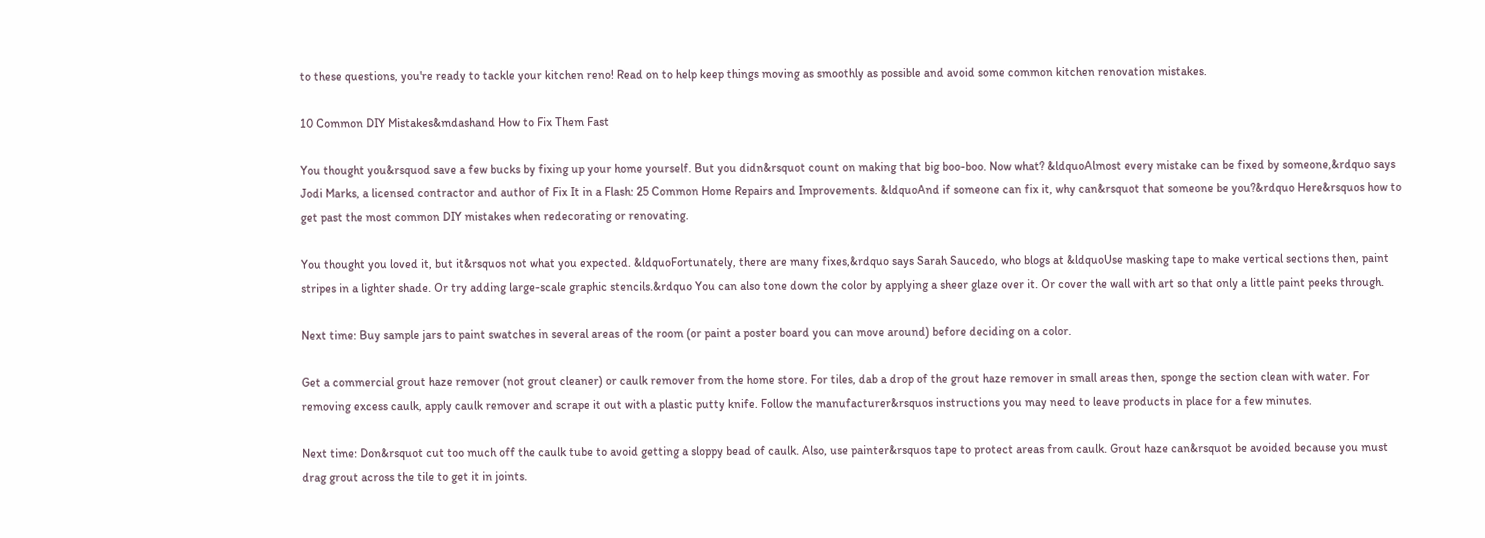to these questions, you're ready to tackle your kitchen reno! Read on to help keep things moving as smoothly as possible and avoid some common kitchen renovation mistakes.

10 Common DIY Mistakes&mdashand How to Fix Them Fast

You thought you&rsquod save a few bucks by fixing up your home yourself. But you didn&rsquot count on making that big boo-boo. Now what? &ldquoAlmost every mistake can be fixed by someone,&rdquo says Jodi Marks, a licensed contractor and author of Fix It in a Flash: 25 Common Home Repairs and Improvements. &ldquoAnd if someone can fix it, why can&rsquot that someone be you?&rdquo Here&rsquos how to get past the most common DIY mistakes when redecorating or renovating.

You thought you loved it, but it&rsquos not what you expected. &ldquoFortunately, there are many fixes,&rdquo says Sarah Saucedo, who blogs at &ldquoUse masking tape to make vertical sections then, paint stripes in a lighter shade. Or try adding large-scale graphic stencils.&rdquo You can also tone down the color by applying a sheer glaze over it. Or cover the wall with art so that only a little paint peeks through.

Next time: Buy sample jars to paint swatches in several areas of the room (or paint a poster board you can move around) before deciding on a color.

Get a commercial grout haze remover (not grout cleaner) or caulk remover from the home store. For tiles, dab a drop of the grout haze remover in small areas then, sponge the section clean with water. For removing excess caulk, apply caulk remover and scrape it out with a plastic putty knife. Follow the manufacturer&rsquos instructions you may need to leave products in place for a few minutes.

Next time: Don&rsquot cut too much off the caulk tube to avoid getting a sloppy bead of caulk. Also, use painter&rsquos tape to protect areas from caulk. Grout haze can&rsquot be avoided because you must drag grout across the tile to get it in joints.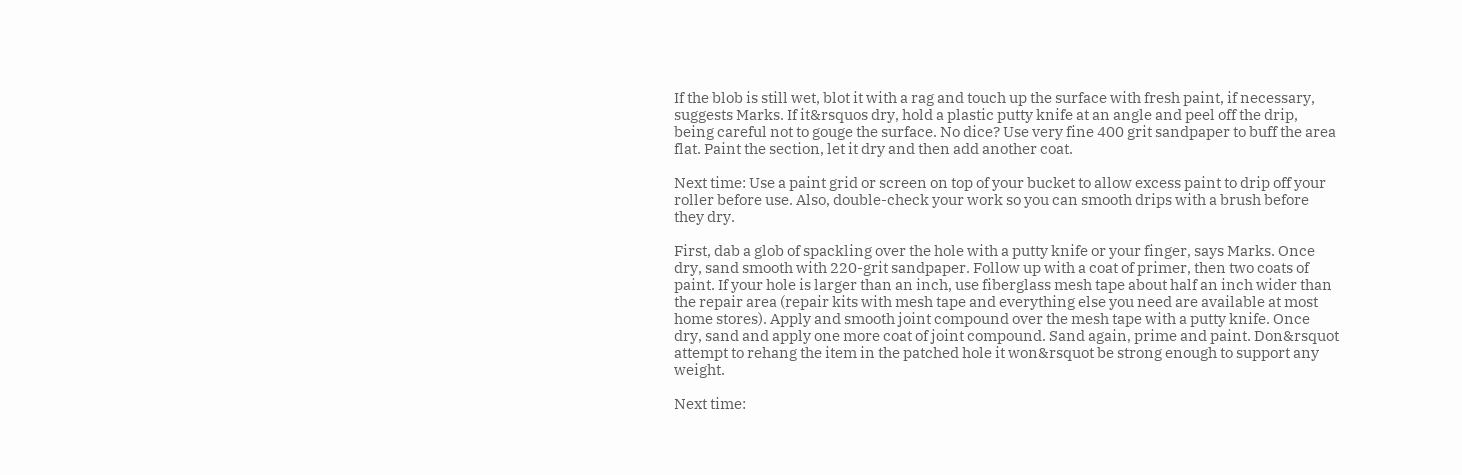If the blob is still wet, blot it with a rag and touch up the surface with fresh paint, if necessary, suggests Marks. If it&rsquos dry, hold a plastic putty knife at an angle and peel off the drip, being careful not to gouge the surface. No dice? Use very fine 400 grit sandpaper to buff the area flat. Paint the section, let it dry and then add another coat.

Next time: Use a paint grid or screen on top of your bucket to allow excess paint to drip off your roller before use. Also, double-check your work so you can smooth drips with a brush before they dry.

First, dab a glob of spackling over the hole with a putty knife or your finger, says Marks. Once dry, sand smooth with 220-grit sandpaper. Follow up with a coat of primer, then two coats of paint. If your hole is larger than an inch, use fiberglass mesh tape about half an inch wider than the repair area (repair kits with mesh tape and everything else you need are available at most home stores). Apply and smooth joint compound over the mesh tape with a putty knife. Once dry, sand and apply one more coat of joint compound. Sand again, prime and paint. Don&rsquot attempt to rehang the item in the patched hole it won&rsquot be strong enough to support any weight.

Next time: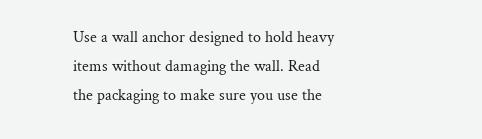Use a wall anchor designed to hold heavy items without damaging the wall. Read the packaging to make sure you use the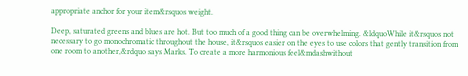appropriate anchor for your item&rsquos weight.

Deep, saturated greens and blues are hot. But too much of a good thing can be overwhelming. &ldquoWhile it&rsquos not necessary to go monochromatic throughout the house, it&rsquos easier on the eyes to use colors that gently transition from one room to another,&rdquo says Marks. To create a more harmonious feel&mdashwithout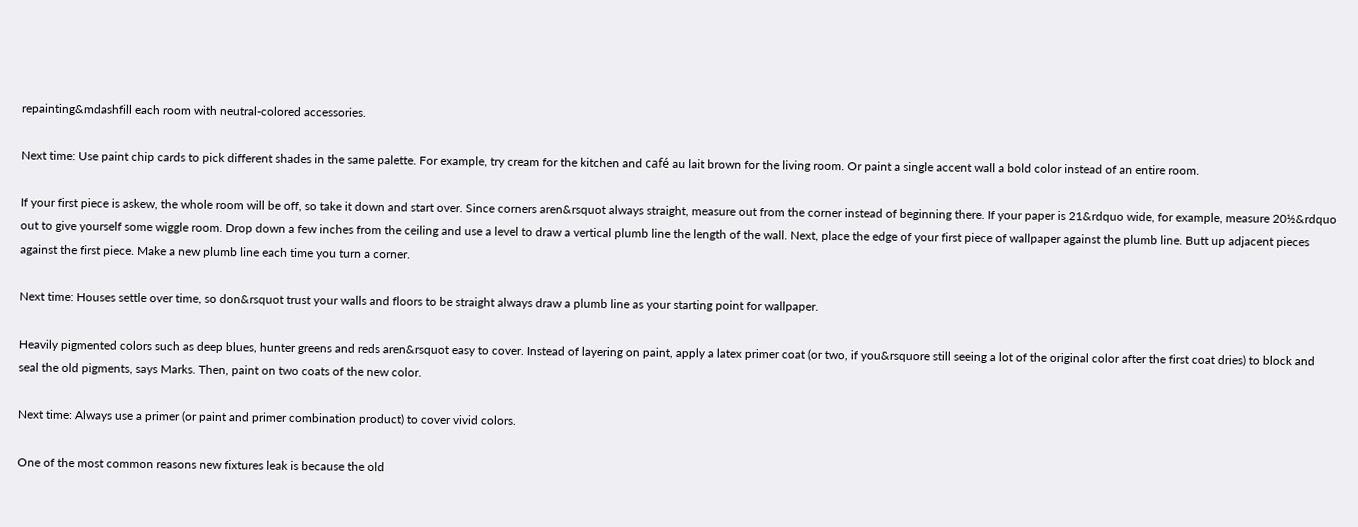repainting&mdashfill each room with neutral-colored accessories.

Next time: Use paint chip cards to pick different shades in the same palette. For example, try cream for the kitchen and café au lait brown for the living room. Or paint a single accent wall a bold color instead of an entire room.

If your first piece is askew, the whole room will be off, so take it down and start over. Since corners aren&rsquot always straight, measure out from the corner instead of beginning there. If your paper is 21&rdquo wide, for example, measure 20½&rdquo out to give yourself some wiggle room. Drop down a few inches from the ceiling and use a level to draw a vertical plumb line the length of the wall. Next, place the edge of your first piece of wallpaper against the plumb line. Butt up adjacent pieces against the first piece. Make a new plumb line each time you turn a corner.

Next time: Houses settle over time, so don&rsquot trust your walls and floors to be straight always draw a plumb line as your starting point for wallpaper.

Heavily pigmented colors such as deep blues, hunter greens and reds aren&rsquot easy to cover. Instead of layering on paint, apply a latex primer coat (or two, if you&rsquore still seeing a lot of the original color after the first coat dries) to block and seal the old pigments, says Marks. Then, paint on two coats of the new color.

Next time: Always use a primer (or paint and primer combination product) to cover vivid colors.

One of the most common reasons new fixtures leak is because the old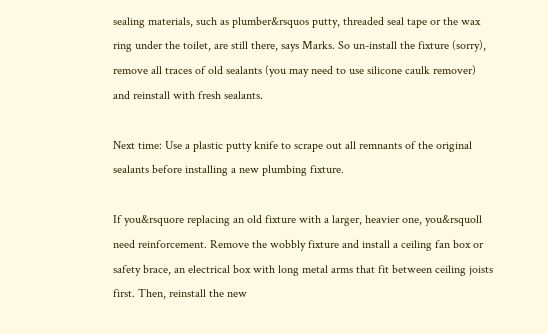sealing materials, such as plumber&rsquos putty, threaded seal tape or the wax ring under the toilet, are still there, says Marks. So un-install the fixture (sorry), remove all traces of old sealants (you may need to use silicone caulk remover) and reinstall with fresh sealants.

Next time: Use a plastic putty knife to scrape out all remnants of the original sealants before installing a new plumbing fixture.

If you&rsquore replacing an old fixture with a larger, heavier one, you&rsquoll need reinforcement. Remove the wobbly fixture and install a ceiling fan box or safety brace, an electrical box with long metal arms that fit between ceiling joists first. Then, reinstall the new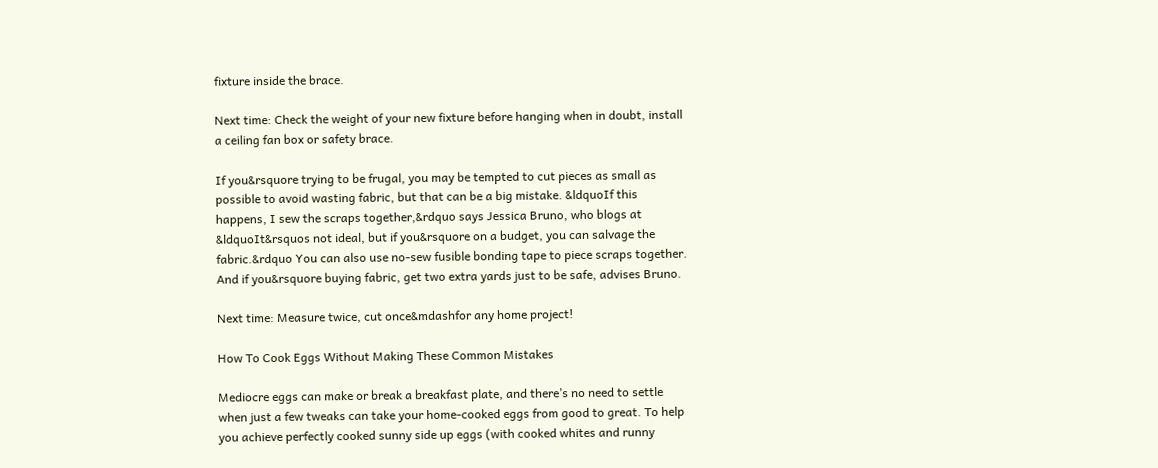fixture inside the brace.

Next time: Check the weight of your new fixture before hanging when in doubt, install a ceiling fan box or safety brace.

If you&rsquore trying to be frugal, you may be tempted to cut pieces as small as possible to avoid wasting fabric, but that can be a big mistake. &ldquoIf this happens, I sew the scraps together,&rdquo says Jessica Bruno, who blogs at &ldquoIt&rsquos not ideal, but if you&rsquore on a budget, you can salvage the fabric.&rdquo You can also use no-sew fusible bonding tape to piece scraps together. And if you&rsquore buying fabric, get two extra yards just to be safe, advises Bruno.

Next time: Measure twice, cut once&mdashfor any home project!

How To Cook Eggs Without Making These Common Mistakes

Mediocre eggs can make or break a breakfast plate, and there’s no need to settle when just a few tweaks can take your home-cooked eggs from good to great. To help you achieve perfectly cooked sunny side up eggs (with cooked whites and runny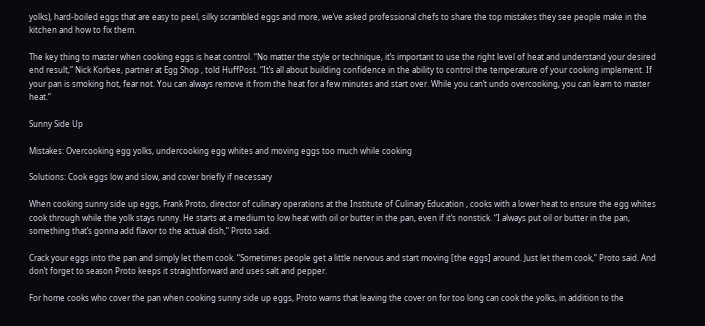yolks), hard-boiled eggs that are easy to peel, silky scrambled eggs and more, we’ve asked professional chefs to share the top mistakes they see people make in the kitchen and how to fix them.

The key thing to master when cooking eggs is heat control. “No matter the style or technique, it’s important to use the right level of heat and understand your desired end result,” Nick Korbee, partner at Egg Shop , told HuffPost. “It’s all about building confidence in the ability to control the temperature of your cooking implement. If your pan is smoking hot, fear not. You can always remove it from the heat for a few minutes and start over. While you can’t undo overcooking, you can learn to master heat.”

Sunny Side Up

Mistakes: Overcooking egg yolks, undercooking egg whites and moving eggs too much while cooking

Solutions: Cook eggs low and slow, and cover briefly if necessary

When cooking sunny side up eggs, Frank Proto, director of culinary operations at the Institute of Culinary Education , cooks with a lower heat to ensure the egg whites cook through while the yolk stays runny. He starts at a medium to low heat with oil or butter in the pan, even if it’s nonstick. “I always put oil or butter in the pan, something that’s gonna add flavor to the actual dish,” Proto said.

Crack your eggs into the pan and simply let them cook. “Sometimes people get a little nervous and start moving [the eggs] around. Just let them cook,” Proto said. And don’t forget to season Proto keeps it straightforward and uses salt and pepper.

For home cooks who cover the pan when cooking sunny side up eggs, Proto warns that leaving the cover on for too long can cook the yolks, in addition to the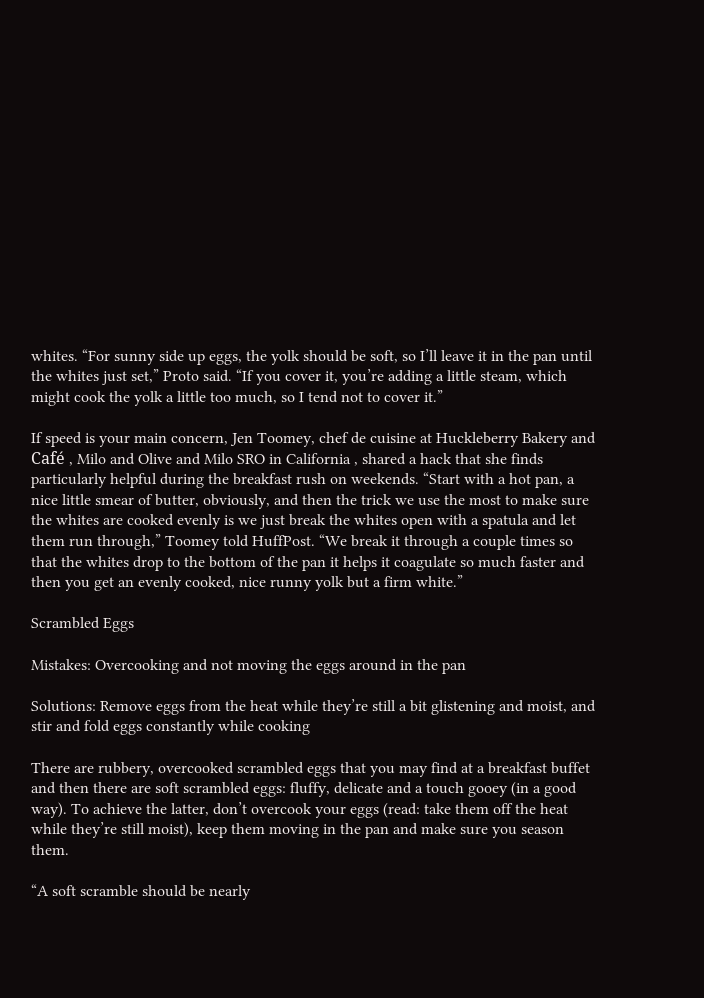whites. “For sunny side up eggs, the yolk should be soft, so I’ll leave it in the pan until the whites just set,” Proto said. “If you cover it, you’re adding a little steam, which might cook the yolk a little too much, so I tend not to cover it.”

If speed is your main concern, Jen Toomey, chef de cuisine at Huckleberry Bakery and Café , Milo and Olive and Milo SRO in California , shared a hack that she finds particularly helpful during the breakfast rush on weekends. “Start with a hot pan, a nice little smear of butter, obviously, and then the trick we use the most to make sure the whites are cooked evenly is we just break the whites open with a spatula and let them run through,” Toomey told HuffPost. “We break it through a couple times so that the whites drop to the bottom of the pan it helps it coagulate so much faster and then you get an evenly cooked, nice runny yolk but a firm white.”

Scrambled Eggs

Mistakes: Overcooking and not moving the eggs around in the pan

Solutions: Remove eggs from the heat while they’re still a bit glistening and moist, and stir and fold eggs constantly while cooking

There are rubbery, overcooked scrambled eggs that you may find at a breakfast buffet and then there are soft scrambled eggs: fluffy, delicate and a touch gooey (in a good way). To achieve the latter, don’t overcook your eggs (read: take them off the heat while they’re still moist), keep them moving in the pan and make sure you season them.

“A soft scramble should be nearly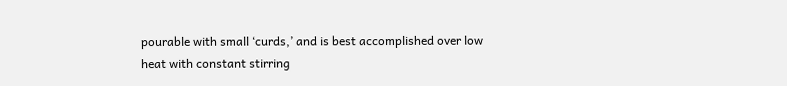pourable with small ‘curds,’ and is best accomplished over low heat with constant stirring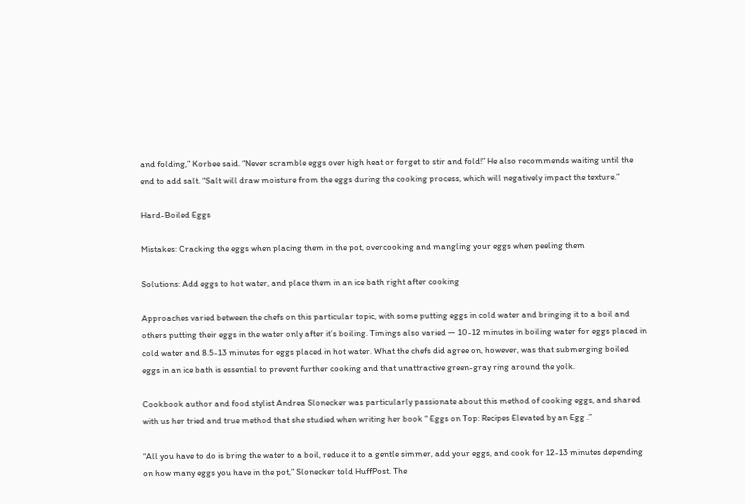and folding,” Korbee said. “Never scramble eggs over high heat or forget to stir and fold!” He also recommends waiting until the end to add salt. “Salt will draw moisture from the eggs during the cooking process, which will negatively impact the texture.”

Hard-Boiled Eggs

Mistakes: Cracking the eggs when placing them in the pot, overcooking and mangling your eggs when peeling them

Solutions: Add eggs to hot water, and place them in an ice bath right after cooking

Approaches varied between the chefs on this particular topic, with some putting eggs in cold water and bringing it to a boil and others putting their eggs in the water only after it’s boiling. Timings also varied — 10-12 minutes in boiling water for eggs placed in cold water and 8.5-13 minutes for eggs placed in hot water. What the chefs did agree on, however, was that submerging boiled eggs in an ice bath is essential to prevent further cooking and that unattractive green-gray ring around the yolk.

Cookbook author and food stylist Andrea Slonecker was particularly passionate about this method of cooking eggs, and shared with us her tried and true method that she studied when writing her book “ Eggs on Top: Recipes Elevated by an Egg .”

“All you have to do is bring the water to a boil, reduce it to a gentle simmer, add your eggs, and cook for 12-13 minutes depending on how many eggs you have in the pot,” Slonecker told HuffPost. The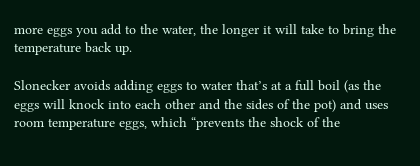more eggs you add to the water, the longer it will take to bring the temperature back up.

Slonecker avoids adding eggs to water that’s at a full boil (as the eggs will knock into each other and the sides of the pot) and uses room temperature eggs, which “prevents the shock of the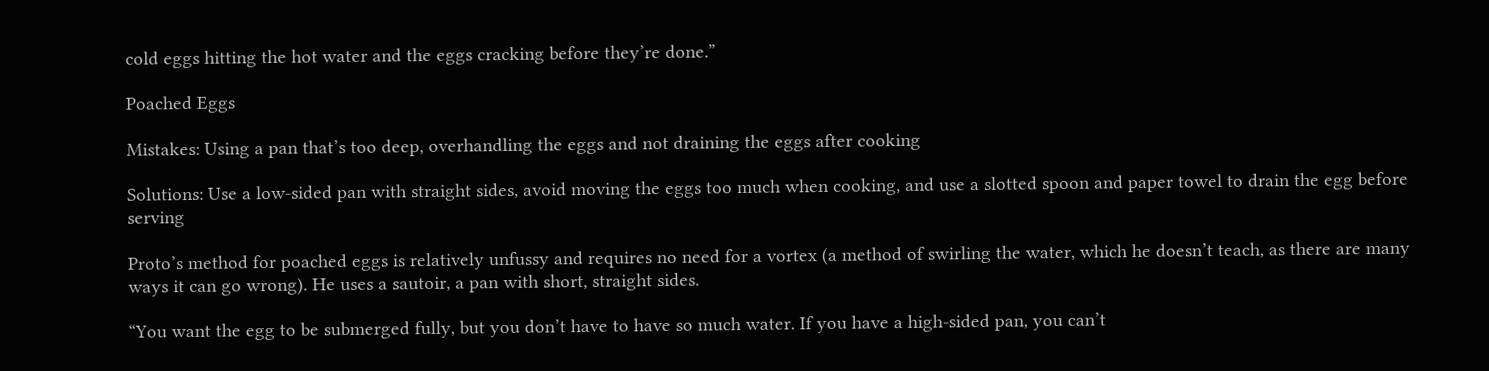cold eggs hitting the hot water and the eggs cracking before they’re done.”

Poached Eggs

Mistakes: Using a pan that’s too deep, overhandling the eggs and not draining the eggs after cooking

Solutions: Use a low-sided pan with straight sides, avoid moving the eggs too much when cooking, and use a slotted spoon and paper towel to drain the egg before serving

Proto’s method for poached eggs is relatively unfussy and requires no need for a vortex (a method of swirling the water, which he doesn’t teach, as there are many ways it can go wrong). He uses a sautoir, a pan with short, straight sides.

“You want the egg to be submerged fully, but you don’t have to have so much water. If you have a high-sided pan, you can’t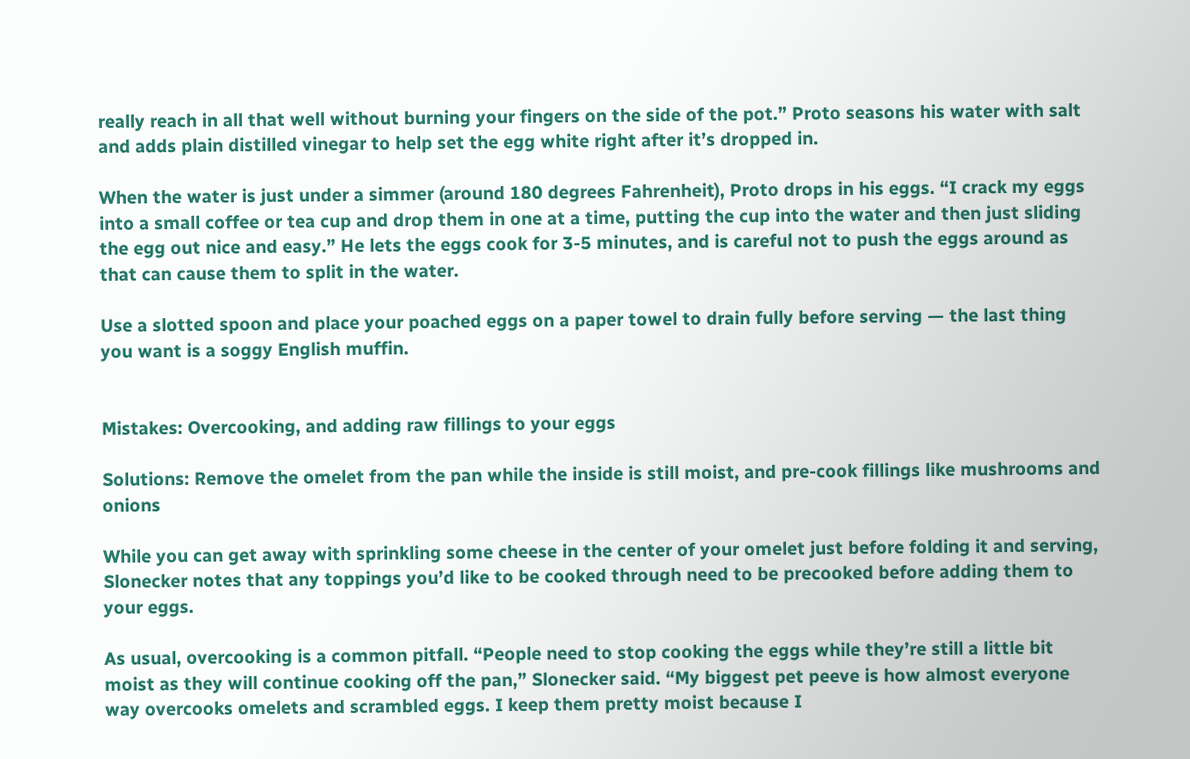really reach in all that well without burning your fingers on the side of the pot.” Proto seasons his water with salt and adds plain distilled vinegar to help set the egg white right after it’s dropped in.

When the water is just under a simmer (around 180 degrees Fahrenheit), Proto drops in his eggs. “I crack my eggs into a small coffee or tea cup and drop them in one at a time, putting the cup into the water and then just sliding the egg out nice and easy.” He lets the eggs cook for 3-5 minutes, and is careful not to push the eggs around as that can cause them to split in the water.

Use a slotted spoon and place your poached eggs on a paper towel to drain fully before serving — the last thing you want is a soggy English muffin.


Mistakes: Overcooking, and adding raw fillings to your eggs

Solutions: Remove the omelet from the pan while the inside is still moist, and pre-cook fillings like mushrooms and onions

While you can get away with sprinkling some cheese in the center of your omelet just before folding it and serving, Slonecker notes that any toppings you’d like to be cooked through need to be precooked before adding them to your eggs.

As usual, overcooking is a common pitfall. “People need to stop cooking the eggs while they’re still a little bit moist as they will continue cooking off the pan,” Slonecker said. “My biggest pet peeve is how almost everyone way overcooks omelets and scrambled eggs. I keep them pretty moist because I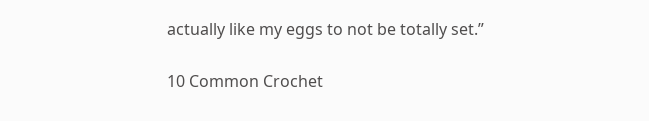actually like my eggs to not be totally set.”

10 Common Crochet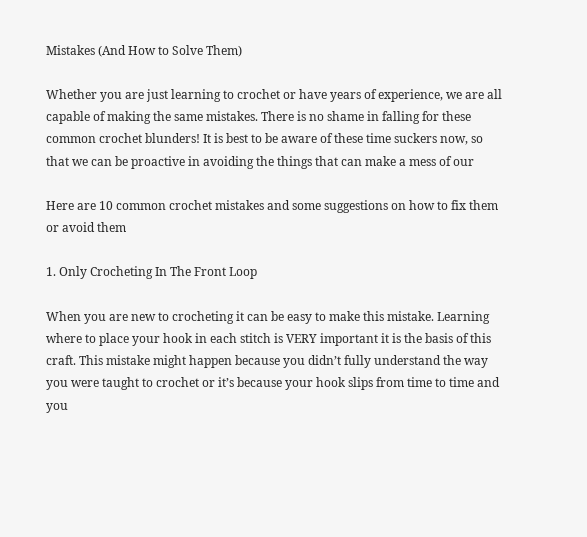Mistakes (And How to Solve Them)

Whether you are just learning to crochet or have years of experience, we are all capable of making the same mistakes. There is no shame in falling for these common crochet blunders! It is best to be aware of these time suckers now, so that we can be proactive in avoiding the things that can make a mess of our

Here are 10 common crochet mistakes and some suggestions on how to fix them or avoid them

1. Only Crocheting In The Front Loop

When you are new to crocheting it can be easy to make this mistake. Learning where to place your hook in each stitch is VERY important it is the basis of this craft. This mistake might happen because you didn’t fully understand the way you were taught to crochet or it’s because your hook slips from time to time and you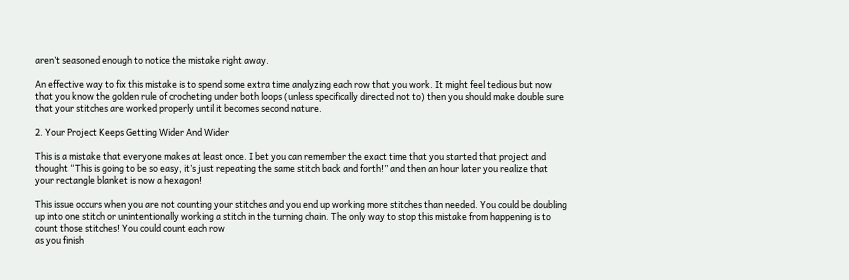aren’t seasoned enough to notice the mistake right away.

An effective way to fix this mistake is to spend some extra time analyzing each row that you work. It might feel tedious but now that you know the golden rule of crocheting under both loops (unless specifically directed not to) then you should make double sure that your stitches are worked properly until it becomes second nature.

2. Your Project Keeps Getting Wider And Wider

This is a mistake that everyone makes at least once. I bet you can remember the exact time that you started that project and thought “This is going to be so easy, it’s just repeating the same stitch back and forth!” and then an hour later you realize that your rectangle blanket is now a hexagon!

This issue occurs when you are not counting your stitches and you end up working more stitches than needed. You could be doubling up into one stitch or unintentionally working a stitch in the turning chain. The only way to stop this mistake from happening is to count those stitches! You could count each row
as you finish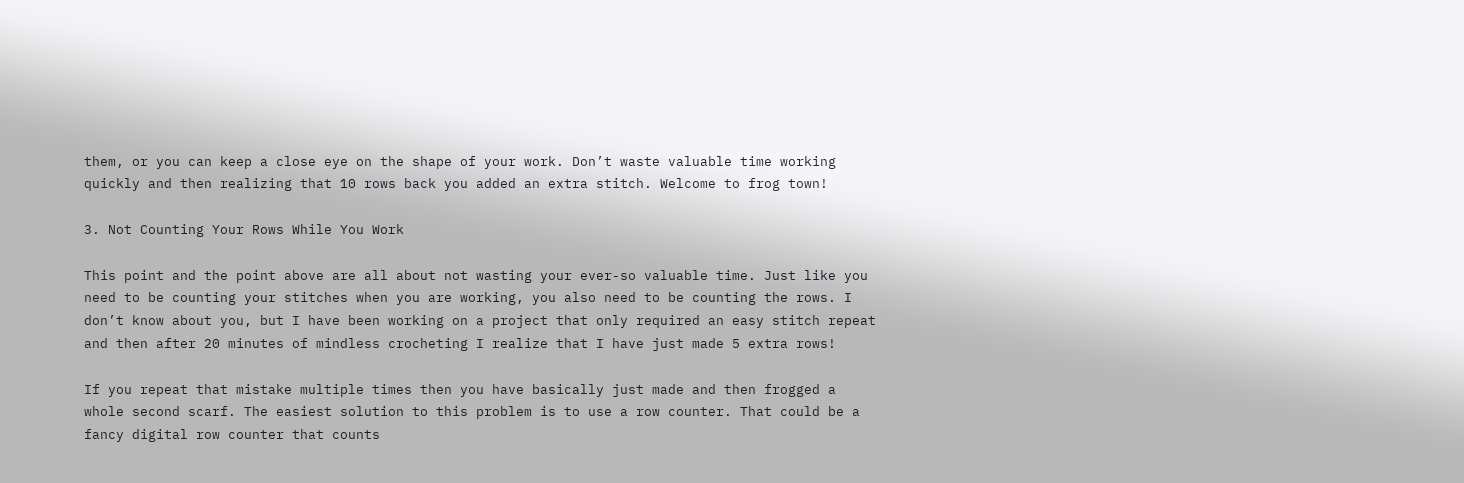them, or you can keep a close eye on the shape of your work. Don’t waste valuable time working quickly and then realizing that 10 rows back you added an extra stitch. Welcome to frog town!

3. Not Counting Your Rows While You Work

This point and the point above are all about not wasting your ever-so valuable time. Just like you need to be counting your stitches when you are working, you also need to be counting the rows. I don’t know about you, but I have been working on a project that only required an easy stitch repeat and then after 20 minutes of mindless crocheting I realize that I have just made 5 extra rows!

If you repeat that mistake multiple times then you have basically just made and then frogged a whole second scarf. The easiest solution to this problem is to use a row counter. That could be a fancy digital row counter that counts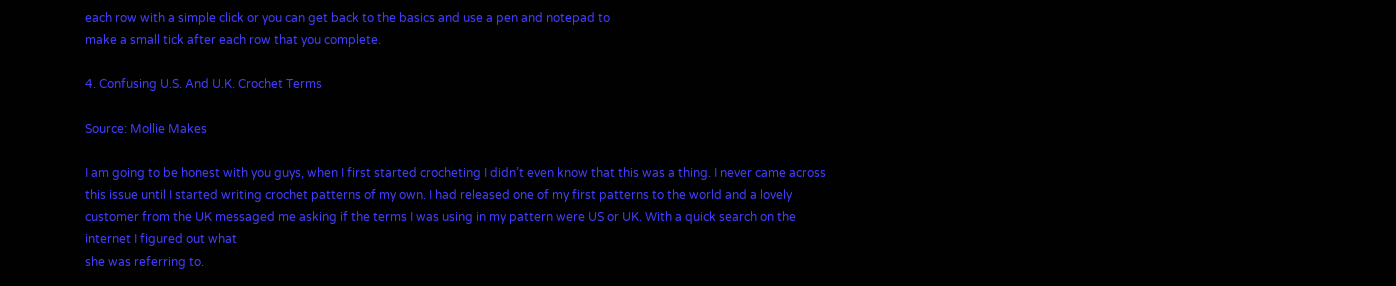each row with a simple click or you can get back to the basics and use a pen and notepad to
make a small tick after each row that you complete.

4. Confusing U.S. And U.K. Crochet Terms

Source: Mollie Makes

I am going to be honest with you guys, when I first started crocheting I didn’t even know that this was a thing. I never came across this issue until I started writing crochet patterns of my own. I had released one of my first patterns to the world and a lovely customer from the UK messaged me asking if the terms I was using in my pattern were US or UK. With a quick search on the internet I figured out what
she was referring to.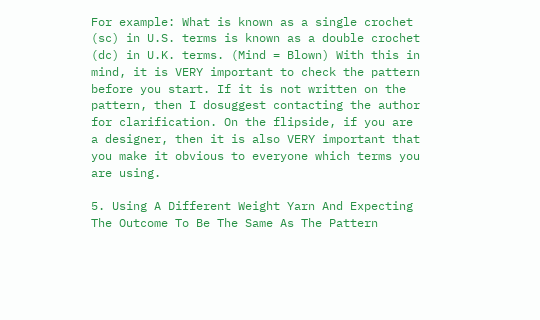For example: What is known as a single crochet (sc) in U.S. terms is known as a double crochet (dc) in U.K. terms. (Mind = Blown) With this in mind, it is VERY important to check the pattern before you start. If it is not written on the pattern, then I dosuggest contacting the author for clarification. On the flipside, if you are a designer, then it is also VERY important that you make it obvious to everyone which terms you are using.

5. Using A Different Weight Yarn And Expecting The Outcome To Be The Same As The Pattern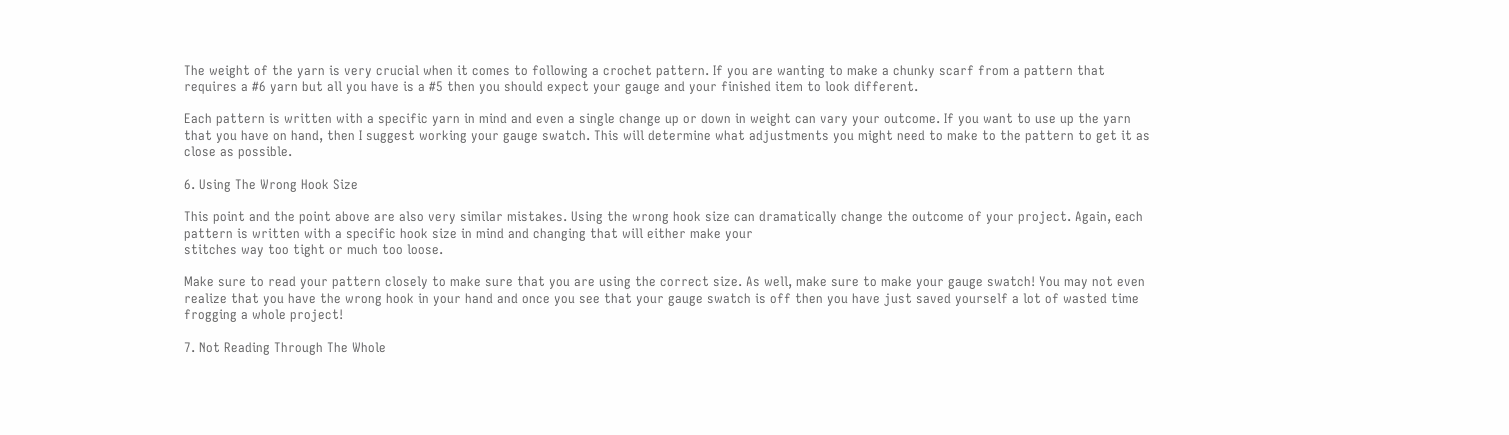The weight of the yarn is very crucial when it comes to following a crochet pattern. If you are wanting to make a chunky scarf from a pattern that requires a #6 yarn but all you have is a #5 then you should expect your gauge and your finished item to look different.

Each pattern is written with a specific yarn in mind and even a single change up or down in weight can vary your outcome. If you want to use up the yarn that you have on hand, then I suggest working your gauge swatch. This will determine what adjustments you might need to make to the pattern to get it as close as possible.

6. Using The Wrong Hook Size

This point and the point above are also very similar mistakes. Using the wrong hook size can dramatically change the outcome of your project. Again, each pattern is written with a specific hook size in mind and changing that will either make your
stitches way too tight or much too loose.

Make sure to read your pattern closely to make sure that you are using the correct size. As well, make sure to make your gauge swatch! You may not even realize that you have the wrong hook in your hand and once you see that your gauge swatch is off then you have just saved yourself a lot of wasted time frogging a whole project!

7. Not Reading Through The Whole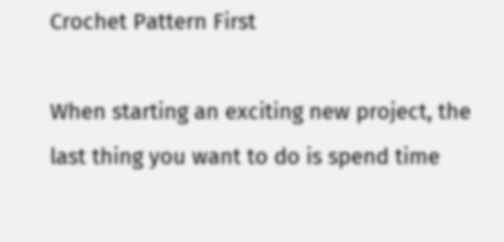Crochet Pattern First

When starting an exciting new project, the last thing you want to do is spend time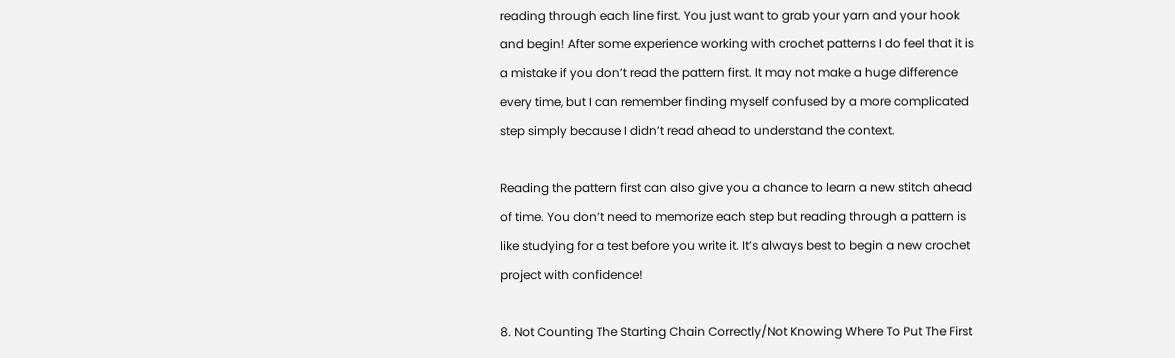reading through each line first. You just want to grab your yarn and your hook and begin! After some experience working with crochet patterns I do feel that it is a mistake if you don’t read the pattern first. It may not make a huge difference every time, but I can remember finding myself confused by a more complicated step simply because I didn’t read ahead to understand the context.

Reading the pattern first can also give you a chance to learn a new stitch ahead of time. You don’t need to memorize each step but reading through a pattern is like studying for a test before you write it. It’s always best to begin a new crochet project with confidence!

8. Not Counting The Starting Chain Correctly/Not Knowing Where To Put The First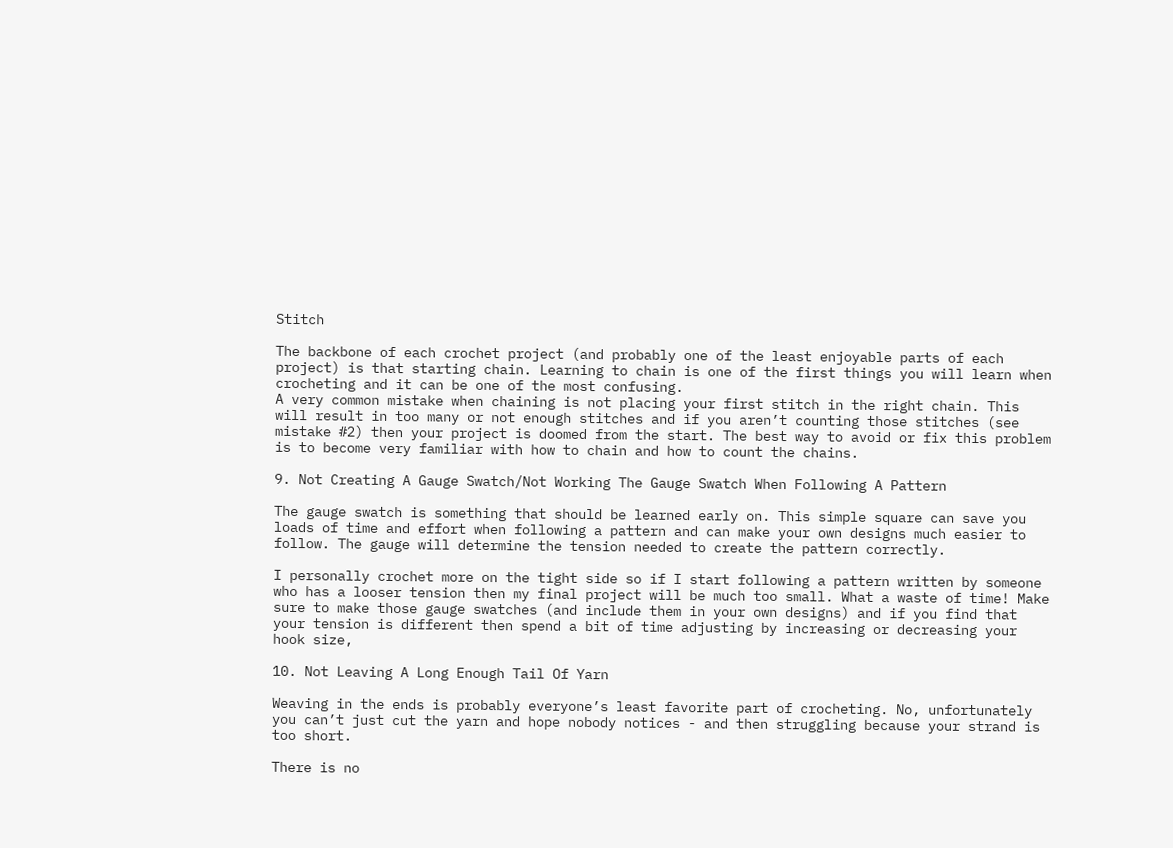Stitch

The backbone of each crochet project (and probably one of the least enjoyable parts of each project) is that starting chain. Learning to chain is one of the first things you will learn when crocheting and it can be one of the most confusing.
A very common mistake when chaining is not placing your first stitch in the right chain. This will result in too many or not enough stitches and if you aren’t counting those stitches (see mistake #2) then your project is doomed from the start. The best way to avoid or fix this problem is to become very familiar with how to chain and how to count the chains.

9. Not Creating A Gauge Swatch/Not Working The Gauge Swatch When Following A Pattern

The gauge swatch is something that should be learned early on. This simple square can save you loads of time and effort when following a pattern and can make your own designs much easier to follow. The gauge will determine the tension needed to create the pattern correctly.

I personally crochet more on the tight side so if I start following a pattern written by someone who has a looser tension then my final project will be much too small. What a waste of time! Make sure to make those gauge swatches (and include them in your own designs) and if you find that your tension is different then spend a bit of time adjusting by increasing or decreasing your hook size,

10. Not Leaving A Long Enough Tail Of Yarn

Weaving in the ends is probably everyone’s least favorite part of crocheting. No, unfortunately you can’t just cut the yarn and hope nobody notices - and then struggling because your strand is too short.

There is no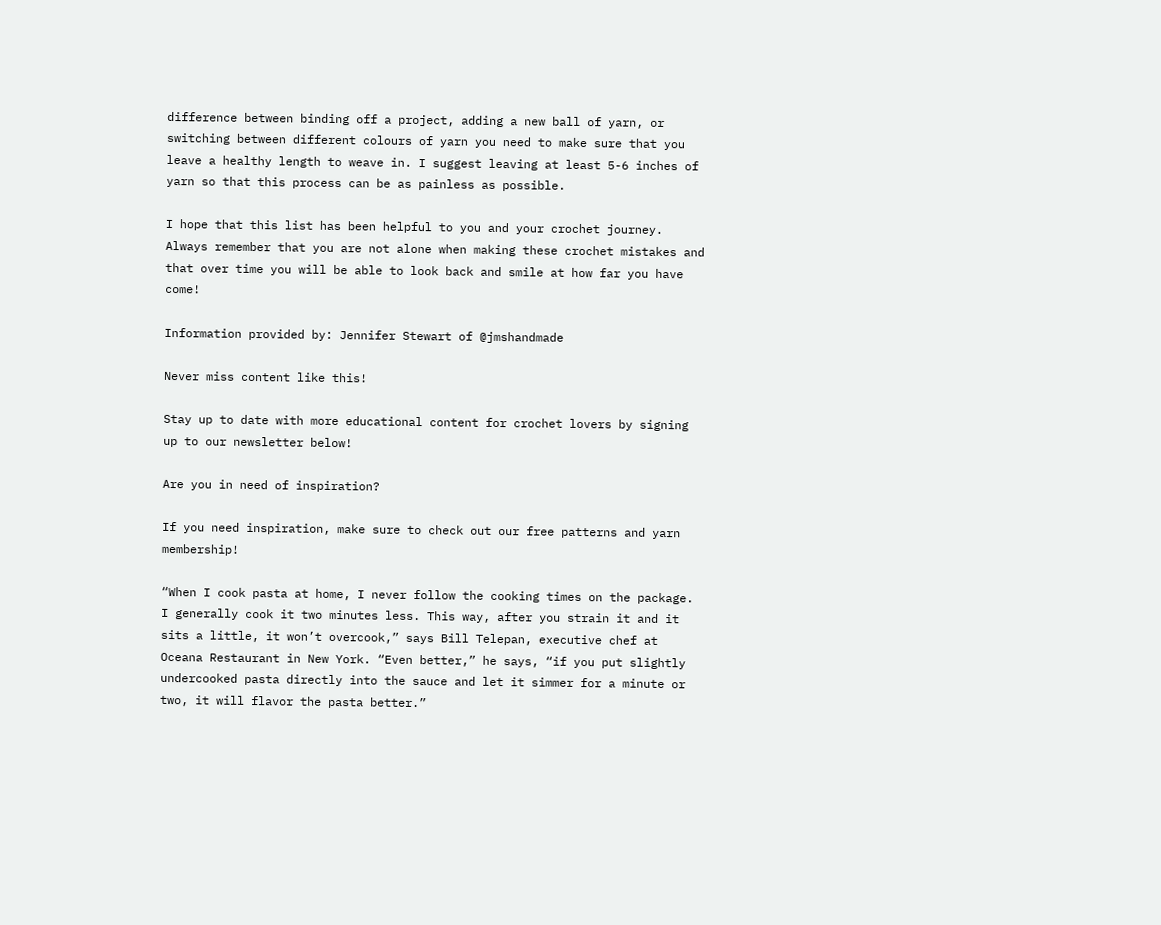difference between binding off a project, adding a new ball of yarn, or switching between different colours of yarn you need to make sure that you leave a healthy length to weave in. I suggest leaving at least 5-6 inches of yarn so that this process can be as painless as possible.

I hope that this list has been helpful to you and your crochet journey. Always remember that you are not alone when making these crochet mistakes and that over time you will be able to look back and smile at how far you have come!

Information provided by: Jennifer Stewart of @jmshandmade

Never miss content like this!

Stay up to date with more educational content for crochet lovers by signing up to our newsletter below!

Are you in need of inspiration?

If you need inspiration, make sure to check out our free patterns and yarn membership!

“When I cook pasta at home, I never follow the cooking times on the package. I generally cook it two minutes less. This way, after you strain it and it sits a little, it won’t overcook,” says Bill Telepan, executive chef at Oceana Restaurant in New York. “Even better,” he says, “if you put slightly undercooked pasta directly into the sauce and let it simmer for a minute or two, it will flavor the pasta better.”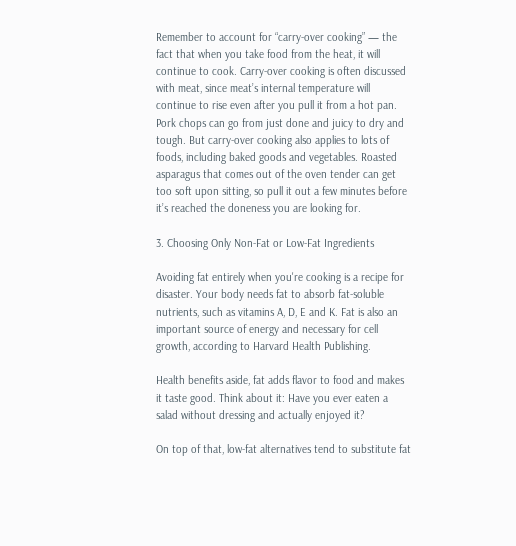Remember to account for “carry-over cooking” — the fact that when you take food from the heat, it will continue to cook. Carry-over cooking is often discussed with meat, since meat’s internal temperature will continue to rise even after you pull it from a hot pan. Pork chops can go from just done and juicy to dry and tough. But carry-over cooking also applies to lots of foods, including baked goods and vegetables. Roasted asparagus that comes out of the oven tender can get too soft upon sitting, so pull it out a few minutes before it’s reached the doneness you are looking for.

3. Choosing Only Non-Fat or Low-Fat Ingredients

Avoiding fat entirely when you're cooking is a recipe for disaster. Your body needs fat to absorb fat-soluble nutrients, such as vitamins A, D, E and K. Fat is also an important source of energy and necessary for cell growth, according to Harvard Health Publishing.

Health benefits aside, fat adds flavor to food and makes it taste good. Think about it: Have you ever eaten a salad without dressing and actually enjoyed it?

On top of that, low-fat alternatives tend to substitute fat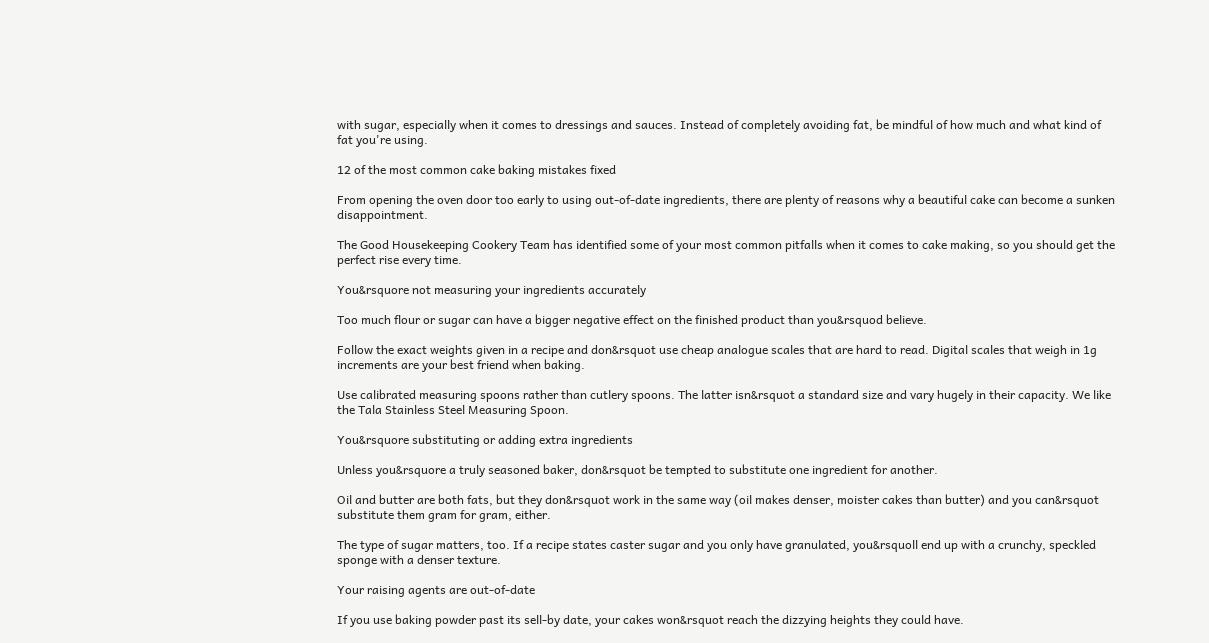with sugar, especially when it comes to dressings and sauces. Instead of completely avoiding fat, be mindful of how much and what kind of fat you're using.

12 of the most common cake baking mistakes fixed

From opening the oven door too early to using out-of-date ingredients, there are plenty of reasons why a beautiful cake can become a sunken disappointment.

The Good Housekeeping Cookery Team has identified some of your most common pitfalls when it comes to cake making, so you should get the perfect rise every time.

You&rsquore not measuring your ingredients accurately

Too much flour or sugar can have a bigger negative effect on the finished product than you&rsquod believe.

Follow the exact weights given in a recipe and don&rsquot use cheap analogue scales that are hard to read. Digital scales that weigh in 1g increments are your best friend when baking.

Use calibrated measuring spoons rather than cutlery spoons. The latter isn&rsquot a standard size and vary hugely in their capacity. We like the Tala Stainless Steel Measuring Spoon.

You&rsquore substituting or adding extra ingredients

Unless you&rsquore a truly seasoned baker, don&rsquot be tempted to substitute one ingredient for another.

Oil and butter are both fats, but they don&rsquot work in the same way (oil makes denser, moister cakes than butter) and you can&rsquot substitute them gram for gram, either.

The type of sugar matters, too. If a recipe states caster sugar and you only have granulated, you&rsquoll end up with a crunchy, speckled sponge with a denser texture.

Your raising agents are out-of-date

If you use baking powder past its sell-by date, your cakes won&rsquot reach the dizzying heights they could have.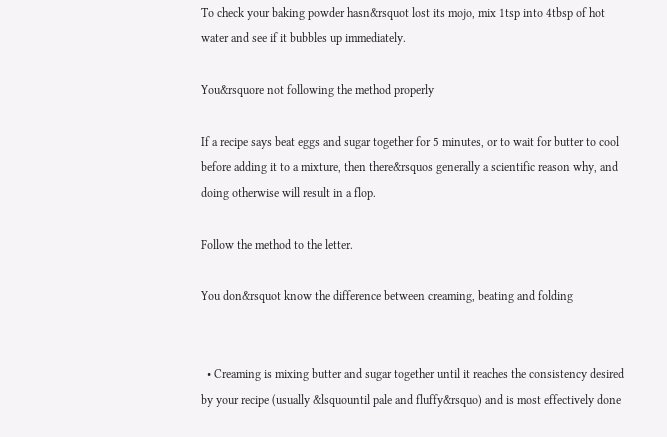To check your baking powder hasn&rsquot lost its mojo, mix 1tsp into 4tbsp of hot water and see if it bubbles up immediately.

You&rsquore not following the method properly

If a recipe says beat eggs and sugar together for 5 minutes, or to wait for butter to cool before adding it to a mixture, then there&rsquos generally a scientific reason why, and doing otherwise will result in a flop.

Follow the method to the letter.

You don&rsquot know the difference between creaming, beating and folding


  • Creaming is mixing butter and sugar together until it reaches the consistency desired by your recipe (usually &lsquountil pale and fluffy&rsquo) and is most effectively done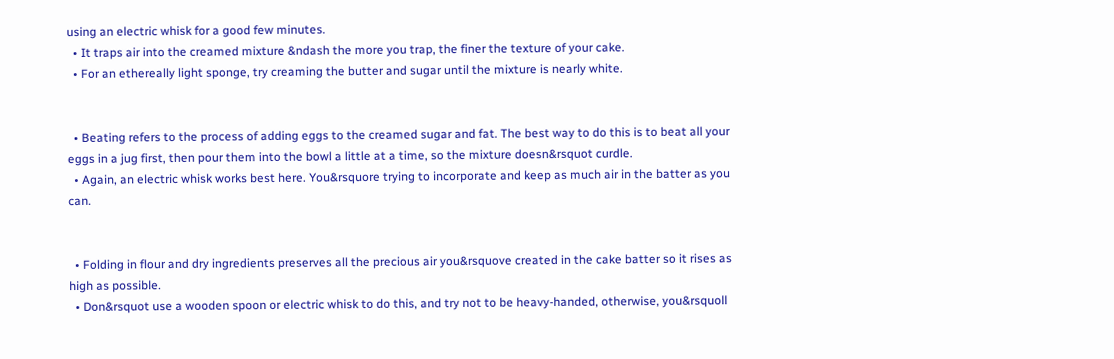using an electric whisk for a good few minutes.
  • It traps air into the creamed mixture &ndash the more you trap, the finer the texture of your cake.
  • For an ethereally light sponge, try creaming the butter and sugar until the mixture is nearly white.


  • Beating refers to the process of adding eggs to the creamed sugar and fat. The best way to do this is to beat all your eggs in a jug first, then pour them into the bowl a little at a time, so the mixture doesn&rsquot curdle.
  • Again, an electric whisk works best here. You&rsquore trying to incorporate and keep as much air in the batter as you can.


  • Folding in flour and dry ingredients preserves all the precious air you&rsquove created in the cake batter so it rises as high as possible.
  • Don&rsquot use a wooden spoon or electric whisk to do this, and try not to be heavy-handed, otherwise, you&rsquoll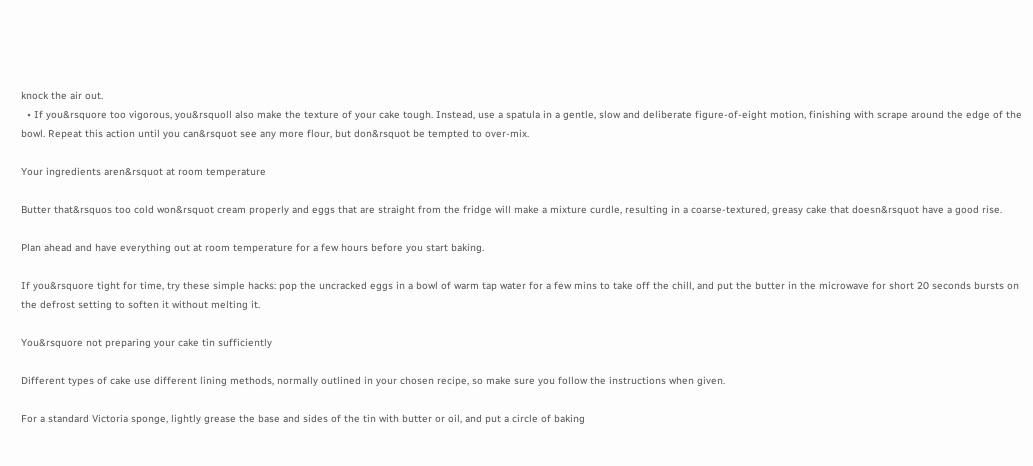knock the air out.
  • If you&rsquore too vigorous, you&rsquoll also make the texture of your cake tough. Instead, use a spatula in a gentle, slow and deliberate figure-of-eight motion, finishing with scrape around the edge of the bowl. Repeat this action until you can&rsquot see any more flour, but don&rsquot be tempted to over-mix.

Your ingredients aren&rsquot at room temperature

Butter that&rsquos too cold won&rsquot cream properly and eggs that are straight from the fridge will make a mixture curdle, resulting in a coarse-textured, greasy cake that doesn&rsquot have a good rise.

Plan ahead and have everything out at room temperature for a few hours before you start baking.

If you&rsquore tight for time, try these simple hacks: pop the uncracked eggs in a bowl of warm tap water for a few mins to take off the chill, and put the butter in the microwave for short 20 seconds bursts on the defrost setting to soften it without melting it.

You&rsquore not preparing your cake tin sufficiently

Different types of cake use different lining methods, normally outlined in your chosen recipe, so make sure you follow the instructions when given.

For a standard Victoria sponge, lightly grease the base and sides of the tin with butter or oil, and put a circle of baking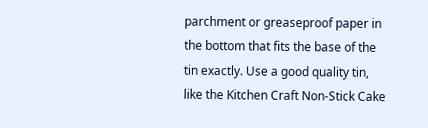parchment or greaseproof paper in the bottom that fits the base of the tin exactly. Use a good quality tin, like the Kitchen Craft Non-Stick Cake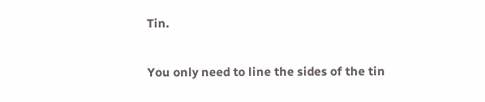Tin.

You only need to line the sides of the tin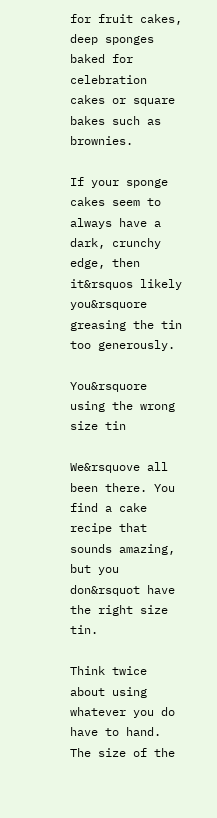for fruit cakes, deep sponges baked for celebration cakes or square bakes such as brownies.

If your sponge cakes seem to always have a dark, crunchy edge, then it&rsquos likely you&rsquore greasing the tin too generously.

You&rsquore using the wrong size tin

We&rsquove all been there. You find a cake recipe that sounds amazing, but you don&rsquot have the right size tin.

Think twice about using whatever you do have to hand. The size of the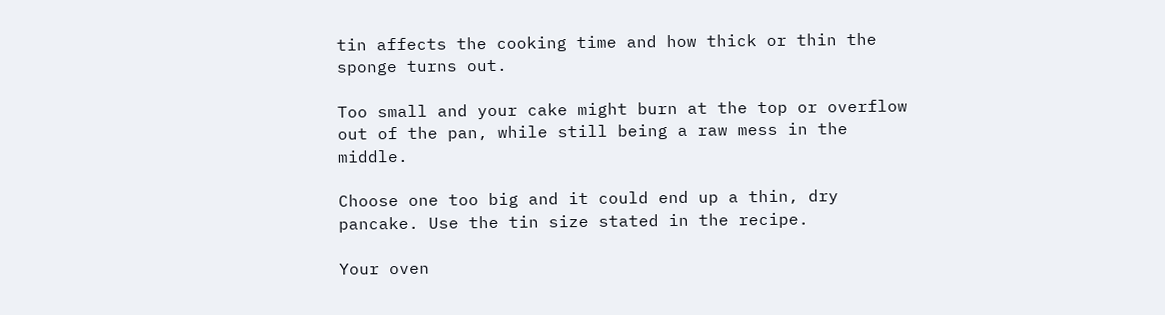tin affects the cooking time and how thick or thin the sponge turns out.

Too small and your cake might burn at the top or overflow out of the pan, while still being a raw mess in the middle.

Choose one too big and it could end up a thin, dry pancake. Use the tin size stated in the recipe.

Your oven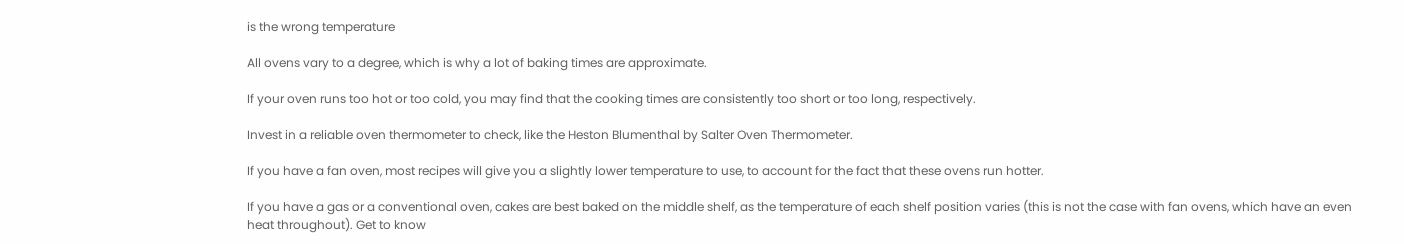is the wrong temperature

All ovens vary to a degree, which is why a lot of baking times are approximate.

If your oven runs too hot or too cold, you may find that the cooking times are consistently too short or too long, respectively.

Invest in a reliable oven thermometer to check, like the Heston Blumenthal by Salter Oven Thermometer.

If you have a fan oven, most recipes will give you a slightly lower temperature to use, to account for the fact that these ovens run hotter.

If you have a gas or a conventional oven, cakes are best baked on the middle shelf, as the temperature of each shelf position varies (this is not the case with fan ovens, which have an even heat throughout). Get to know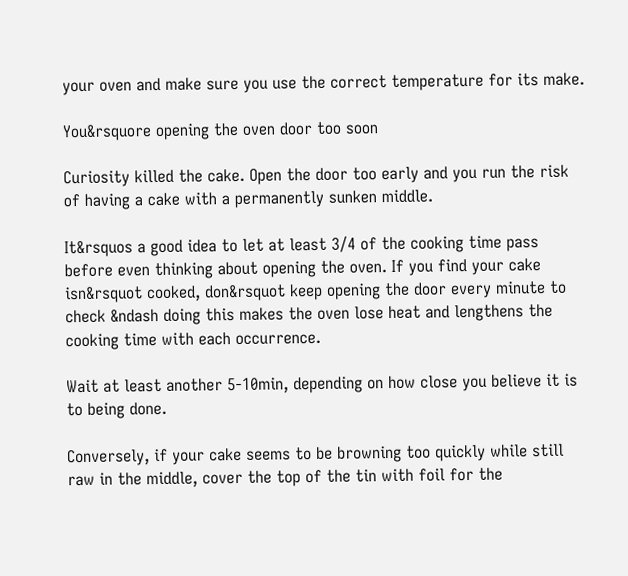your oven and make sure you use the correct temperature for its make.

You&rsquore opening the oven door too soon

Curiosity killed the cake. Open the door too early and you run the risk of having a cake with a permanently sunken middle.

It&rsquos a good idea to let at least 3/4 of the cooking time pass before even thinking about opening the oven. If you find your cake isn&rsquot cooked, don&rsquot keep opening the door every minute to check &ndash doing this makes the oven lose heat and lengthens the cooking time with each occurrence.

Wait at least another 5-10min, depending on how close you believe it is to being done.

Conversely, if your cake seems to be browning too quickly while still raw in the middle, cover the top of the tin with foil for the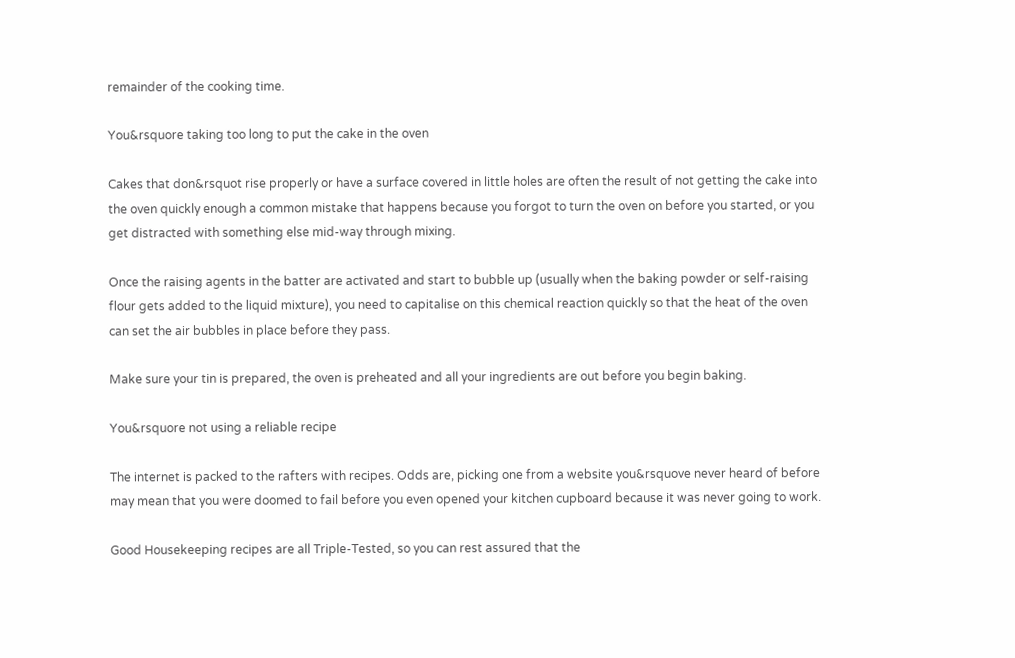remainder of the cooking time.

You&rsquore taking too long to put the cake in the oven

Cakes that don&rsquot rise properly or have a surface covered in little holes are often the result of not getting the cake into the oven quickly enough a common mistake that happens because you forgot to turn the oven on before you started, or you get distracted with something else mid-way through mixing.

Once the raising agents in the batter are activated and start to bubble up (usually when the baking powder or self-raising flour gets added to the liquid mixture), you need to capitalise on this chemical reaction quickly so that the heat of the oven can set the air bubbles in place before they pass.

Make sure your tin is prepared, the oven is preheated and all your ingredients are out before you begin baking.

You&rsquore not using a reliable recipe

The internet is packed to the rafters with recipes. Odds are, picking one from a website you&rsquove never heard of before may mean that you were doomed to fail before you even opened your kitchen cupboard because it was never going to work.

Good Housekeeping recipes are all Triple-Tested, so you can rest assured that the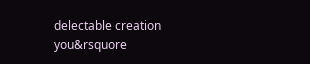delectable creation you&rsquore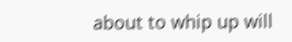about to whip up will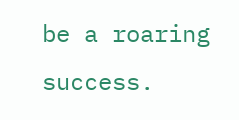be a roaring success.